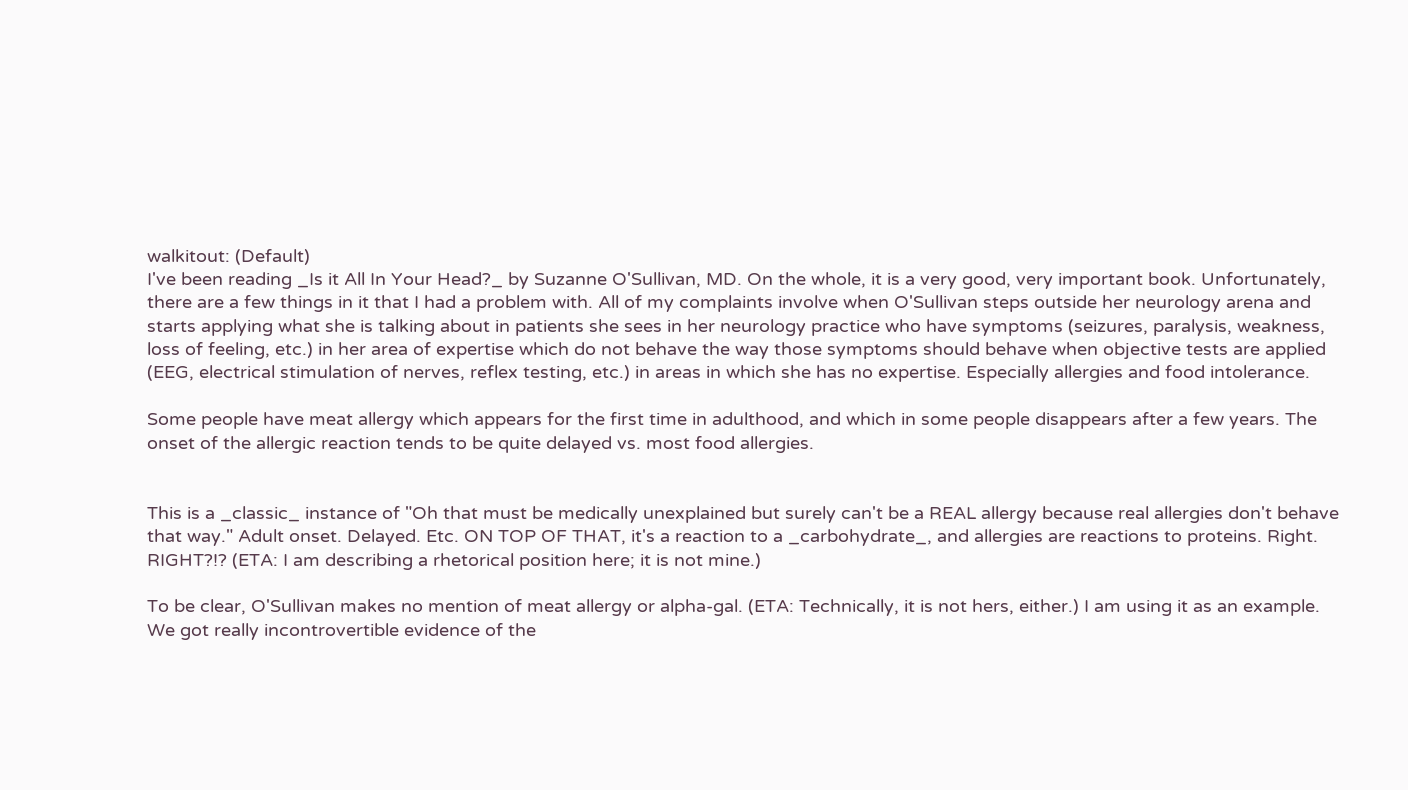walkitout: (Default)
I've been reading _Is it All In Your Head?_ by Suzanne O'Sullivan, MD. On the whole, it is a very good, very important book. Unfortunately, there are a few things in it that I had a problem with. All of my complaints involve when O'Sullivan steps outside her neurology arena and starts applying what she is talking about in patients she sees in her neurology practice who have symptoms (seizures, paralysis, weakness, loss of feeling, etc.) in her area of expertise which do not behave the way those symptoms should behave when objective tests are applied (EEG, electrical stimulation of nerves, reflex testing, etc.) in areas in which she has no expertise. Especially allergies and food intolerance.

Some people have meat allergy which appears for the first time in adulthood, and which in some people disappears after a few years. The onset of the allergic reaction tends to be quite delayed vs. most food allergies.


This is a _classic_ instance of "Oh that must be medically unexplained but surely can't be a REAL allergy because real allergies don't behave that way." Adult onset. Delayed. Etc. ON TOP OF THAT, it's a reaction to a _carbohydrate_, and allergies are reactions to proteins. Right. RIGHT?!? (ETA: I am describing a rhetorical position here; it is not mine.)

To be clear, O'Sullivan makes no mention of meat allergy or alpha-gal. (ETA: Technically, it is not hers, either.) I am using it as an example. We got really incontrovertible evidence of the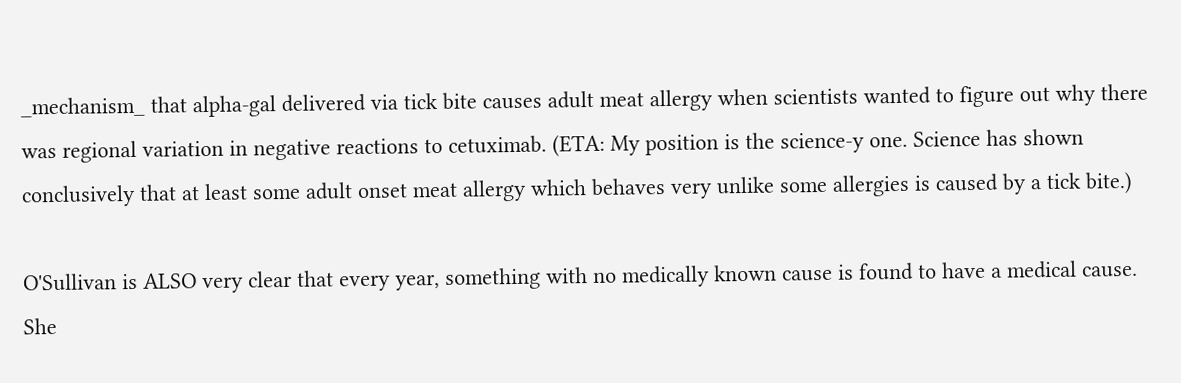_mechanism_ that alpha-gal delivered via tick bite causes adult meat allergy when scientists wanted to figure out why there was regional variation in negative reactions to cetuximab. (ETA: My position is the science-y one. Science has shown conclusively that at least some adult onset meat allergy which behaves very unlike some allergies is caused by a tick bite.)

O'Sullivan is ALSO very clear that every year, something with no medically known cause is found to have a medical cause. She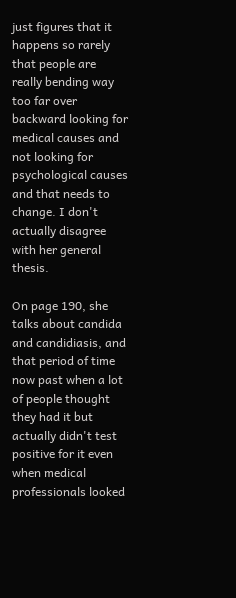just figures that it happens so rarely that people are really bending way too far over backward looking for medical causes and not looking for psychological causes and that needs to change. I don't actually disagree with her general thesis.

On page 190, she talks about candida and candidiasis, and that period of time now past when a lot of people thought they had it but actually didn't test positive for it even when medical professionals looked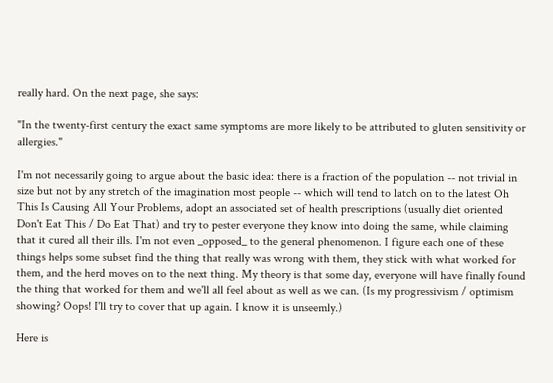really hard. On the next page, she says:

"In the twenty-first century the exact same symptoms are more likely to be attributed to gluten sensitivity or allergies."

I'm not necessarily going to argue about the basic idea: there is a fraction of the population -- not trivial in size but not by any stretch of the imagination most people -- which will tend to latch on to the latest Oh This Is Causing All Your Problems, adopt an associated set of health prescriptions (usually diet oriented Don't Eat This / Do Eat That) and try to pester everyone they know into doing the same, while claiming that it cured all their ills. I'm not even _opposed_ to the general phenomenon. I figure each one of these things helps some subset find the thing that really was wrong with them, they stick with what worked for them, and the herd moves on to the next thing. My theory is that some day, everyone will have finally found the thing that worked for them and we'll all feel about as well as we can. (Is my progressivism / optimism showing? Oops! I'll try to cover that up again. I know it is unseemly.)

Here is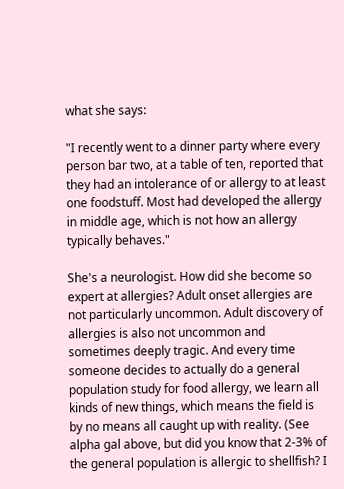what she says:

"I recently went to a dinner party where every person bar two, at a table of ten, reported that they had an intolerance of or allergy to at least one foodstuff. Most had developed the allergy in middle age, which is not how an allergy typically behaves."

She's a neurologist. How did she become so expert at allergies? Adult onset allergies are not particularly uncommon. Adult discovery of allergies is also not uncommon and sometimes deeply tragic. And every time someone decides to actually do a general population study for food allergy, we learn all kinds of new things, which means the field is by no means all caught up with reality. (See alpha gal above, but did you know that 2-3% of the general population is allergic to shellfish? I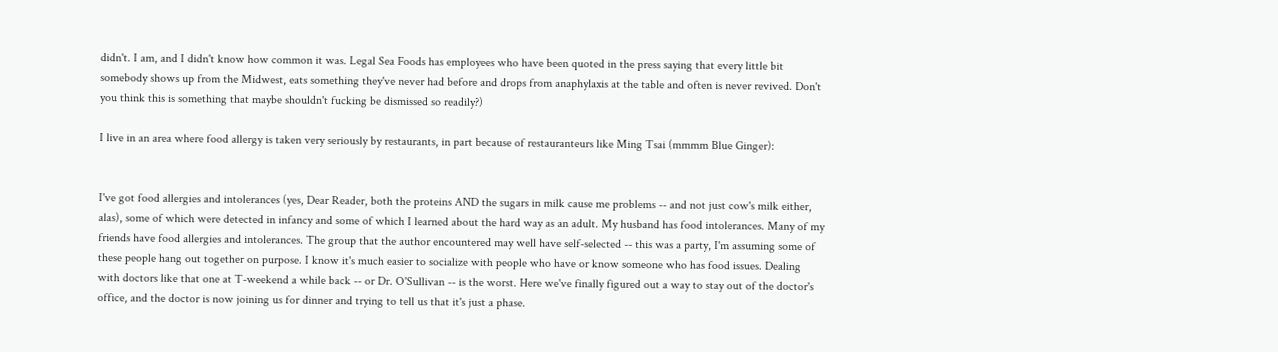didn't. I am, and I didn't know how common it was. Legal Sea Foods has employees who have been quoted in the press saying that every little bit somebody shows up from the Midwest, eats something they've never had before and drops from anaphylaxis at the table and often is never revived. Don't you think this is something that maybe shouldn't fucking be dismissed so readily?)

I live in an area where food allergy is taken very seriously by restaurants, in part because of restauranteurs like Ming Tsai (mmmm Blue Ginger):


I've got food allergies and intolerances (yes, Dear Reader, both the proteins AND the sugars in milk cause me problems -- and not just cow's milk either, alas), some of which were detected in infancy and some of which I learned about the hard way as an adult. My husband has food intolerances. Many of my friends have food allergies and intolerances. The group that the author encountered may well have self-selected -- this was a party, I'm assuming some of these people hang out together on purpose. I know it's much easier to socialize with people who have or know someone who has food issues. Dealing with doctors like that one at T-weekend a while back -- or Dr. O'Sullivan -- is the worst. Here we've finally figured out a way to stay out of the doctor's office, and the doctor is now joining us for dinner and trying to tell us that it's just a phase.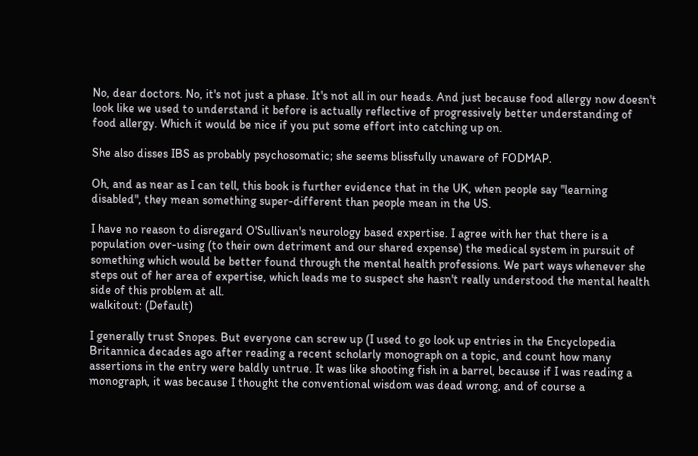No, dear doctors. No, it's not just a phase. It's not all in our heads. And just because food allergy now doesn't look like we used to understand it before is actually reflective of progressively better understanding of food allergy. Which it would be nice if you put some effort into catching up on.

She also disses IBS as probably psychosomatic; she seems blissfully unaware of FODMAP.

Oh, and as near as I can tell, this book is further evidence that in the UK, when people say "learning disabled", they mean something super-different than people mean in the US.

I have no reason to disregard O'Sullivan's neurology based expertise. I agree with her that there is a population over-using (to their own detriment and our shared expense) the medical system in pursuit of something which would be better found through the mental health professions. We part ways whenever she steps out of her area of expertise, which leads me to suspect she hasn't really understood the mental health side of this problem at all.
walkitout: (Default)

I generally trust Snopes. But everyone can screw up (I used to go look up entries in the Encyclopedia Britannica decades ago after reading a recent scholarly monograph on a topic, and count how many assertions in the entry were baldly untrue. It was like shooting fish in a barrel, because if I was reading a monograph, it was because I thought the conventional wisdom was dead wrong, and of course a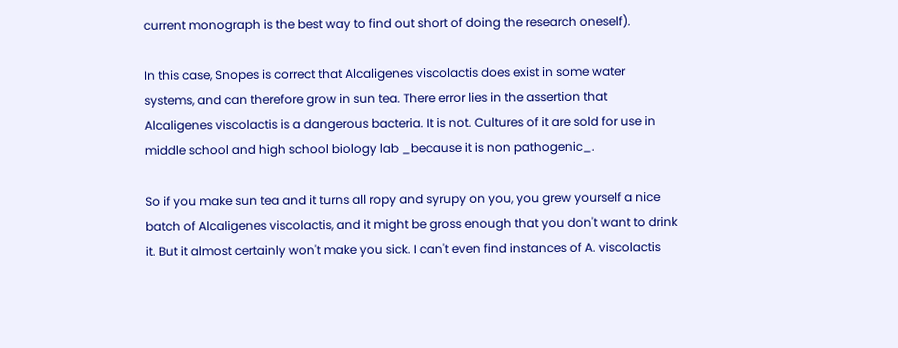current monograph is the best way to find out short of doing the research oneself).

In this case, Snopes is correct that Alcaligenes viscolactis does exist in some water systems, and can therefore grow in sun tea. There error lies in the assertion that Alcaligenes viscolactis is a dangerous bacteria. It is not. Cultures of it are sold for use in middle school and high school biology lab _because it is non pathogenic_.

So if you make sun tea and it turns all ropy and syrupy on you, you grew yourself a nice batch of Alcaligenes viscolactis, and it might be gross enough that you don't want to drink it. But it almost certainly won't make you sick. I can't even find instances of A. viscolactis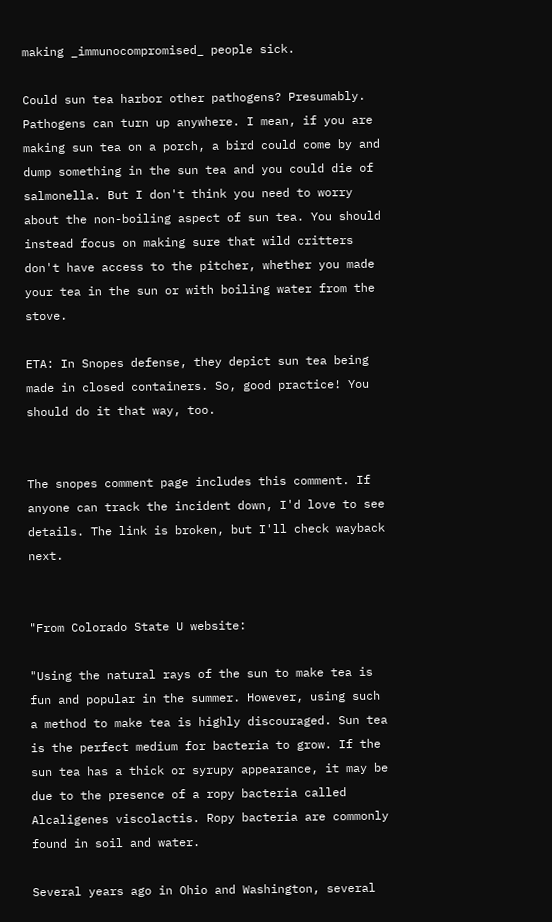making _immunocompromised_ people sick.

Could sun tea harbor other pathogens? Presumably. Pathogens can turn up anywhere. I mean, if you are making sun tea on a porch, a bird could come by and dump something in the sun tea and you could die of salmonella. But I don't think you need to worry about the non-boiling aspect of sun tea. You should instead focus on making sure that wild critters don't have access to the pitcher, whether you made your tea in the sun or with boiling water from the stove.

ETA: In Snopes defense, they depict sun tea being made in closed containers. So, good practice! You should do it that way, too.


The snopes comment page includes this comment. If anyone can track the incident down, I'd love to see details. The link is broken, but I'll check wayback next.


"From Colorado State U website:

"Using the natural rays of the sun to make tea is fun and popular in the summer. However, using such a method to make tea is highly discouraged. Sun tea is the perfect medium for bacteria to grow. If the sun tea has a thick or syrupy appearance, it may be due to the presence of a ropy bacteria called Alcaligenes viscolactis. Ropy bacteria are commonly found in soil and water.

Several years ago in Ohio and Washington, several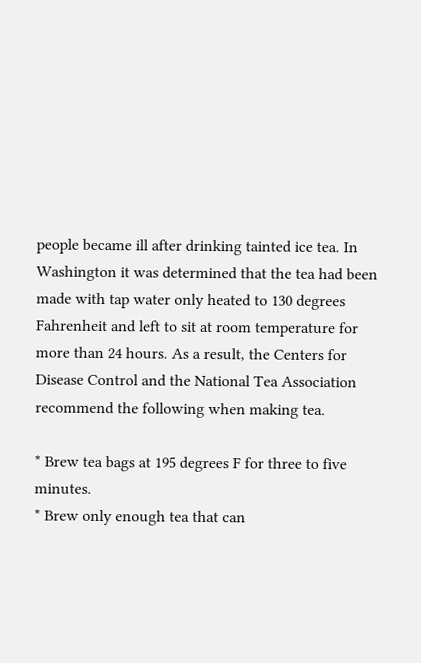people became ill after drinking tainted ice tea. In Washington it was determined that the tea had been made with tap water only heated to 130 degrees Fahrenheit and left to sit at room temperature for more than 24 hours. As a result, the Centers for Disease Control and the National Tea Association recommend the following when making tea.

* Brew tea bags at 195 degrees F for three to five minutes.
* Brew only enough tea that can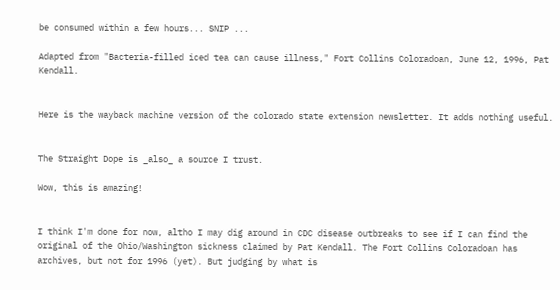be consumed within a few hours... SNIP ...

Adapted from "Bacteria-filled iced tea can cause illness," Fort Collins Coloradoan, June 12, 1996, Pat Kendall.


Here is the wayback machine version of the colorado state extension newsletter. It adds nothing useful.


The Straight Dope is _also_ a source I trust.

Wow, this is amazing!


I think I'm done for now, altho I may dig around in CDC disease outbreaks to see if I can find the original of the Ohio/Washington sickness claimed by Pat Kendall. The Fort Collins Coloradoan has archives, but not for 1996 (yet). But judging by what is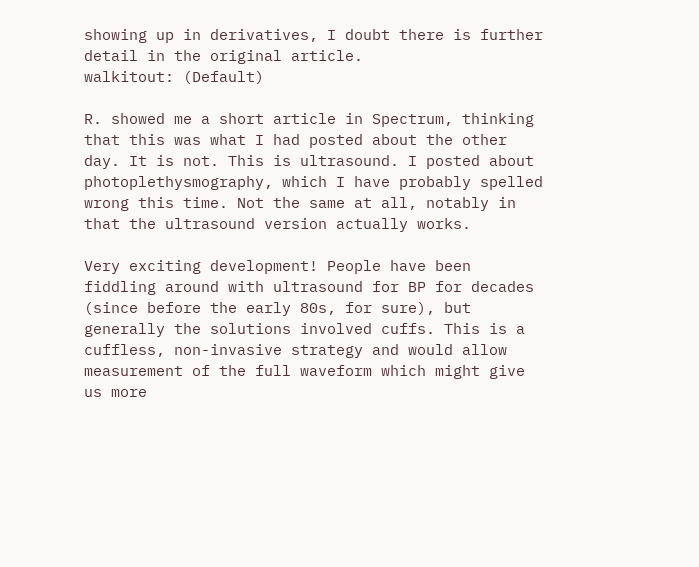showing up in derivatives, I doubt there is further detail in the original article.
walkitout: (Default)

R. showed me a short article in Spectrum, thinking that this was what I had posted about the other day. It is not. This is ultrasound. I posted about photoplethysmography, which I have probably spelled wrong this time. Not the same at all, notably in that the ultrasound version actually works.

Very exciting development! People have been fiddling around with ultrasound for BP for decades (since before the early 80s, for sure), but generally the solutions involved cuffs. This is a cuffless, non-invasive strategy and would allow measurement of the full waveform which might give us more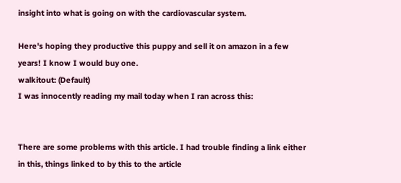insight into what is going on with the cardiovascular system.

Here's hoping they productive this puppy and sell it on amazon in a few years! I know I would buy one.
walkitout: (Default)
I was innocently reading my mail today when I ran across this:


There are some problems with this article. I had trouble finding a link either in this, things linked to by this to the article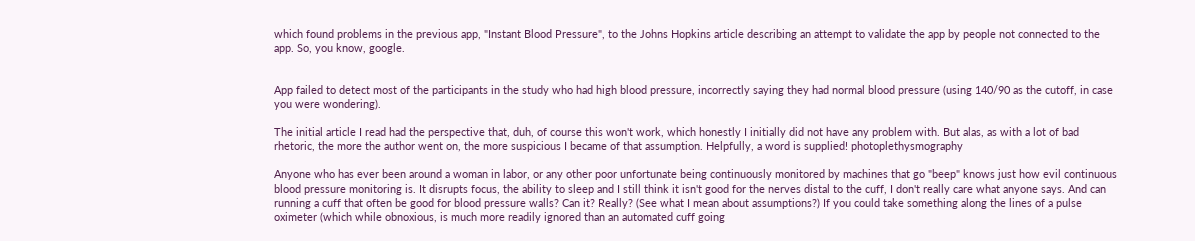which found problems in the previous app, "Instant Blood Pressure", to the Johns Hopkins article describing an attempt to validate the app by people not connected to the app. So, you know, google.


App failed to detect most of the participants in the study who had high blood pressure, incorrectly saying they had normal blood pressure (using 140/90 as the cutoff, in case you were wondering).

The initial article I read had the perspective that, duh, of course this won't work, which honestly I initially did not have any problem with. But alas, as with a lot of bad rhetoric, the more the author went on, the more suspicious I became of that assumption. Helpfully, a word is supplied! photoplethysmography

Anyone who has ever been around a woman in labor, or any other poor unfortunate being continuously monitored by machines that go "beep" knows just how evil continuous blood pressure monitoring is. It disrupts focus, the ability to sleep and I still think it isn't good for the nerves distal to the cuff, I don't really care what anyone says. And can running a cuff that often be good for blood pressure walls? Can it? Really? (See what I mean about assumptions?) If you could take something along the lines of a pulse oximeter (which while obnoxious, is much more readily ignored than an automated cuff going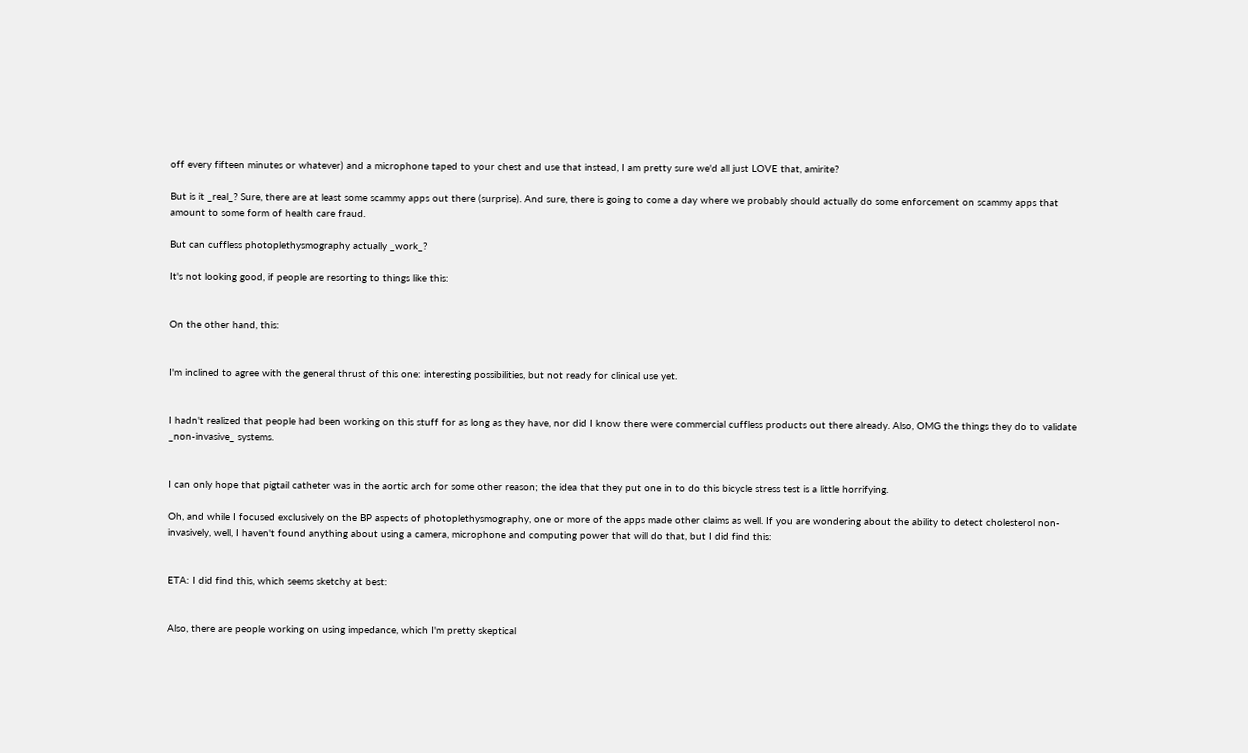off every fifteen minutes or whatever) and a microphone taped to your chest and use that instead, I am pretty sure we'd all just LOVE that, amirite?

But is it _real_? Sure, there are at least some scammy apps out there (surprise). And sure, there is going to come a day where we probably should actually do some enforcement on scammy apps that amount to some form of health care fraud.

But can cuffless photoplethysmography actually _work_?

It's not looking good, if people are resorting to things like this:


On the other hand, this:


I'm inclined to agree with the general thrust of this one: interesting possibilities, but not ready for clinical use yet.


I hadn't realized that people had been working on this stuff for as long as they have, nor did I know there were commercial cuffless products out there already. Also, OMG the things they do to validate _non-invasive_ systems.


I can only hope that pigtail catheter was in the aortic arch for some other reason; the idea that they put one in to do this bicycle stress test is a little horrifying.

Oh, and while I focused exclusively on the BP aspects of photoplethysmography, one or more of the apps made other claims as well. If you are wondering about the ability to detect cholesterol non-invasively, well, I haven't found anything about using a camera, microphone and computing power that will do that, but I did find this:


ETA: I did find this, which seems sketchy at best:


Also, there are people working on using impedance, which I'm pretty skeptical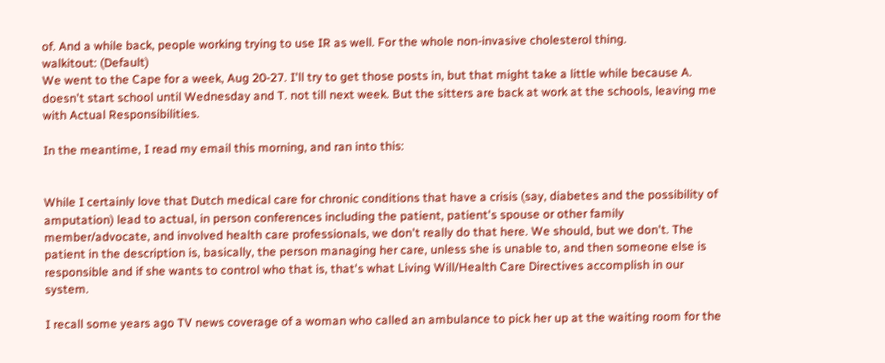of. And a while back, people working trying to use IR as well. For the whole non-invasive cholesterol thing.
walkitout: (Default)
We went to the Cape for a week, Aug 20-27. I'll try to get those posts in, but that might take a little while because A. doesn't start school until Wednesday and T. not till next week. But the sitters are back at work at the schools, leaving me with Actual Responsibilities.

In the meantime, I read my email this morning, and ran into this:


While I certainly love that Dutch medical care for chronic conditions that have a crisis (say, diabetes and the possibility of amputation) lead to actual, in person conferences including the patient, patient's spouse or other family member/advocate, and involved health care professionals, we don't really do that here. We should, but we don't. The patient in the description is, basically, the person managing her care, unless she is unable to, and then someone else is responsible and if she wants to control who that is, that's what Living Will/Health Care Directives accomplish in our system.

I recall some years ago TV news coverage of a woman who called an ambulance to pick her up at the waiting room for the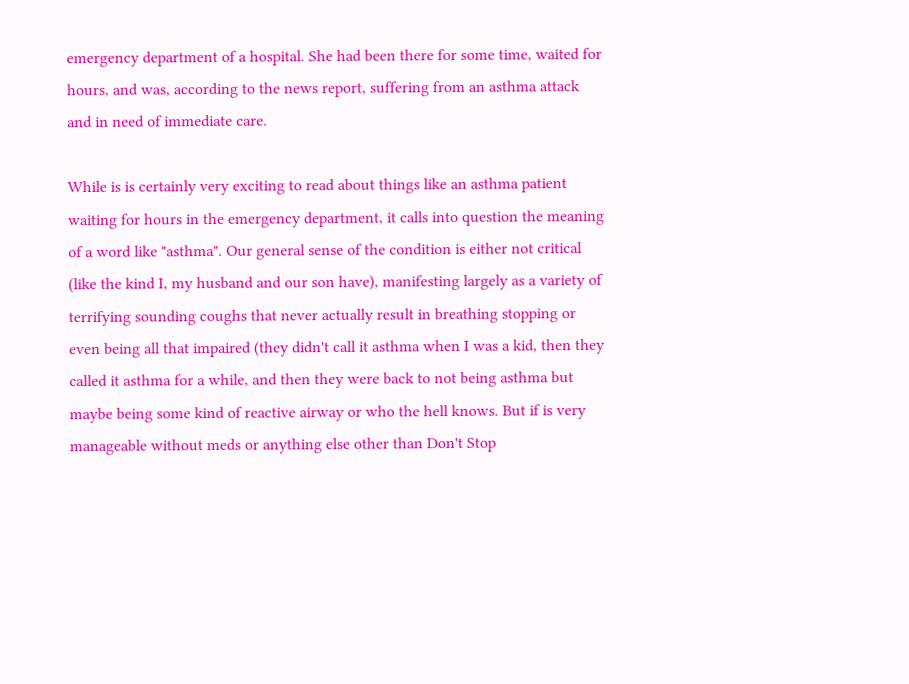emergency department of a hospital. She had been there for some time, waited for hours, and was, according to the news report, suffering from an asthma attack and in need of immediate care.

While is is certainly very exciting to read about things like an asthma patient waiting for hours in the emergency department, it calls into question the meaning of a word like "asthma". Our general sense of the condition is either not critical (like the kind I, my husband and our son have), manifesting largely as a variety of terrifying sounding coughs that never actually result in breathing stopping or even being all that impaired (they didn't call it asthma when I was a kid, then they called it asthma for a while, and then they were back to not being asthma but maybe being some kind of reactive airway or who the hell knows. But if is very manageable without meds or anything else other than Don't Stop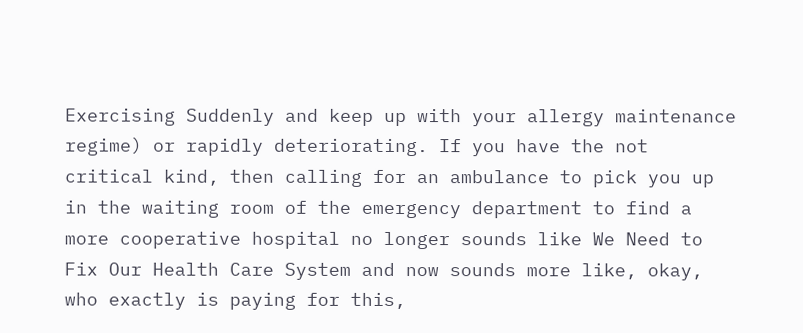Exercising Suddenly and keep up with your allergy maintenance regime) or rapidly deteriorating. If you have the not critical kind, then calling for an ambulance to pick you up in the waiting room of the emergency department to find a more cooperative hospital no longer sounds like We Need to Fix Our Health Care System and now sounds more like, okay, who exactly is paying for this,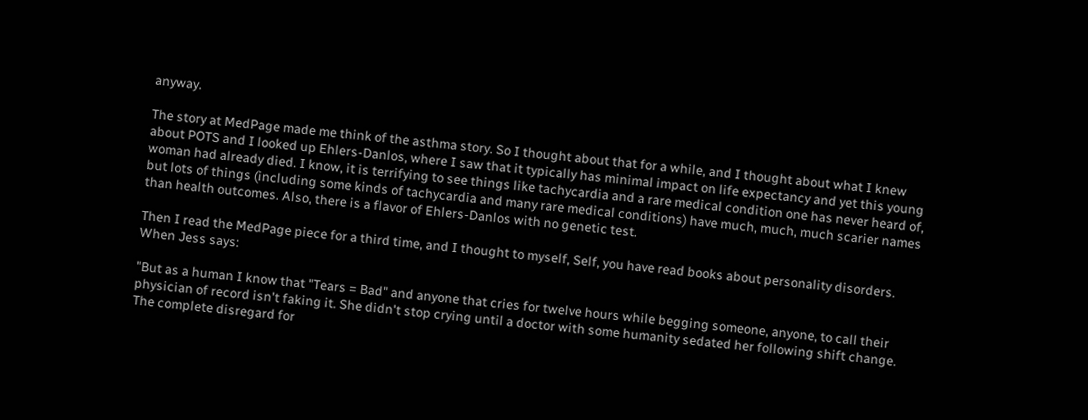anyway.

The story at MedPage made me think of the asthma story. So I thought about that for a while, and I thought about what I knew about POTS and I looked up Ehlers-Danlos, where I saw that it typically has minimal impact on life expectancy and yet this young woman had already died. I know, it is terrifying to see things like tachycardia and a rare medical condition one has never heard of, but lots of things (including some kinds of tachycardia and many rare medical conditions) have much, much, much scarier names than health outcomes. Also, there is a flavor of Ehlers-Danlos with no genetic test.

Then I read the MedPage piece for a third time, and I thought to myself, Self, you have read books about personality disorders. When Jess says:

"But as a human I know that "Tears = Bad" and anyone that cries for twelve hours while begging someone, anyone, to call their physician of record isn't faking it. She didn't stop crying until a doctor with some humanity sedated her following shift change. The complete disregard for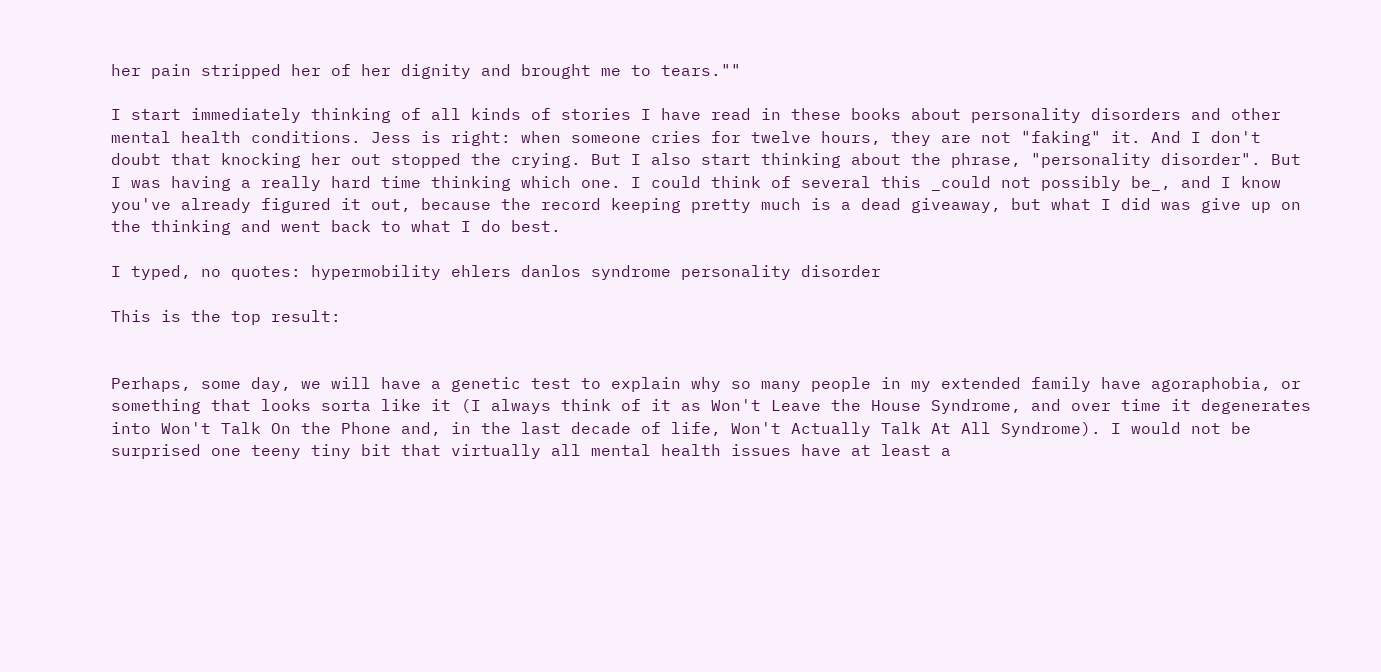her pain stripped her of her dignity and brought me to tears.""

I start immediately thinking of all kinds of stories I have read in these books about personality disorders and other mental health conditions. Jess is right: when someone cries for twelve hours, they are not "faking" it. And I don't doubt that knocking her out stopped the crying. But I also start thinking about the phrase, "personality disorder". But I was having a really hard time thinking which one. I could think of several this _could not possibly be_, and I know you've already figured it out, because the record keeping pretty much is a dead giveaway, but what I did was give up on the thinking and went back to what I do best.

I typed, no quotes: hypermobility ehlers danlos syndrome personality disorder

This is the top result:


Perhaps, some day, we will have a genetic test to explain why so many people in my extended family have agoraphobia, or something that looks sorta like it (I always think of it as Won't Leave the House Syndrome, and over time it degenerates into Won't Talk On the Phone and, in the last decade of life, Won't Actually Talk At All Syndrome). I would not be surprised one teeny tiny bit that virtually all mental health issues have at least a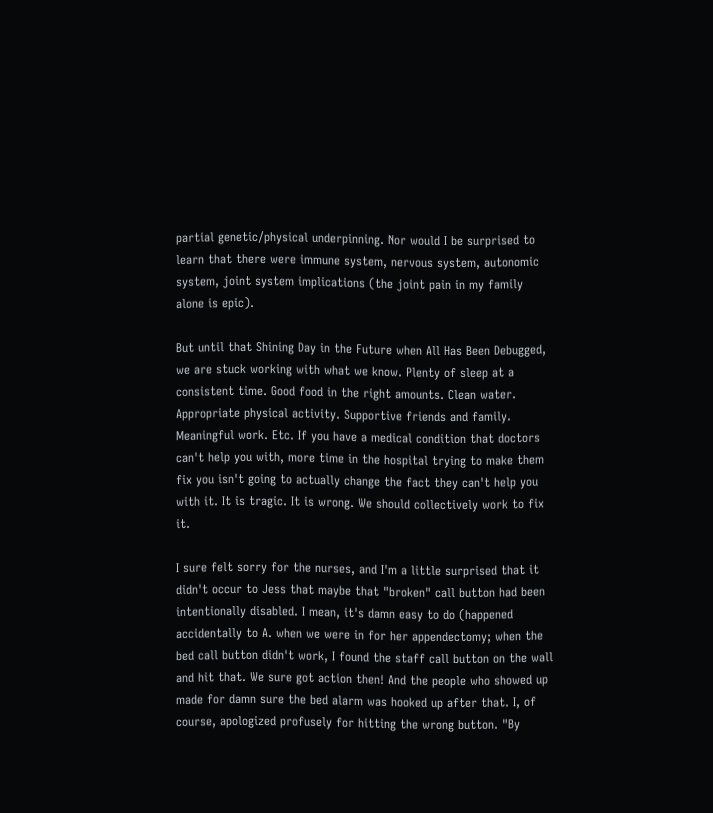partial genetic/physical underpinning. Nor would I be surprised to learn that there were immune system, nervous system, autonomic system, joint system implications (the joint pain in my family alone is epic).

But until that Shining Day in the Future when All Has Been Debugged, we are stuck working with what we know. Plenty of sleep at a consistent time. Good food in the right amounts. Clean water. Appropriate physical activity. Supportive friends and family. Meaningful work. Etc. If you have a medical condition that doctors can't help you with, more time in the hospital trying to make them fix you isn't going to actually change the fact they can't help you with it. It is tragic. It is wrong. We should collectively work to fix it.

I sure felt sorry for the nurses, and I'm a little surprised that it didn't occur to Jess that maybe that "broken" call button had been intentionally disabled. I mean, it's damn easy to do (happened accidentally to A. when we were in for her appendectomy; when the bed call button didn't work, I found the staff call button on the wall and hit that. We sure got action then! And the people who showed up made for damn sure the bed alarm was hooked up after that. I, of course, apologized profusely for hitting the wrong button. "By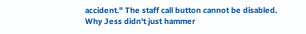accident." The staff call button cannot be disabled. Why Jess didn't just hammer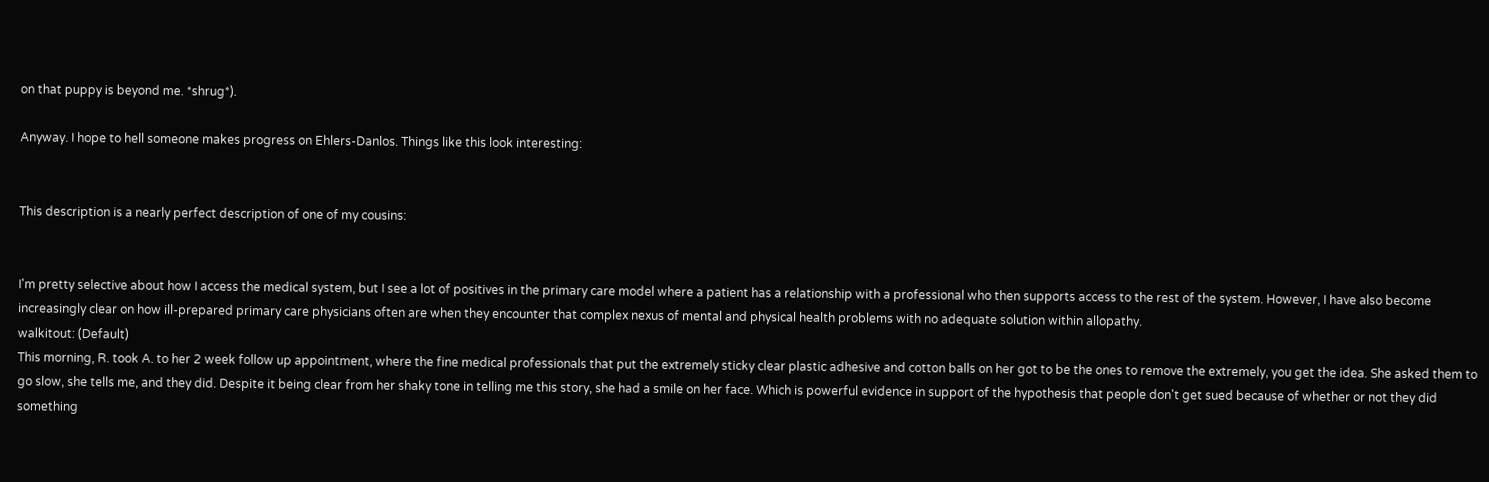on that puppy is beyond me. *shrug*).

Anyway. I hope to hell someone makes progress on Ehlers-Danlos. Things like this look interesting:


This description is a nearly perfect description of one of my cousins:


I'm pretty selective about how I access the medical system, but I see a lot of positives in the primary care model where a patient has a relationship with a professional who then supports access to the rest of the system. However, I have also become increasingly clear on how ill-prepared primary care physicians often are when they encounter that complex nexus of mental and physical health problems with no adequate solution within allopathy.
walkitout: (Default)
This morning, R. took A. to her 2 week follow up appointment, where the fine medical professionals that put the extremely sticky clear plastic adhesive and cotton balls on her got to be the ones to remove the extremely, you get the idea. She asked them to go slow, she tells me, and they did. Despite it being clear from her shaky tone in telling me this story, she had a smile on her face. Which is powerful evidence in support of the hypothesis that people don't get sued because of whether or not they did something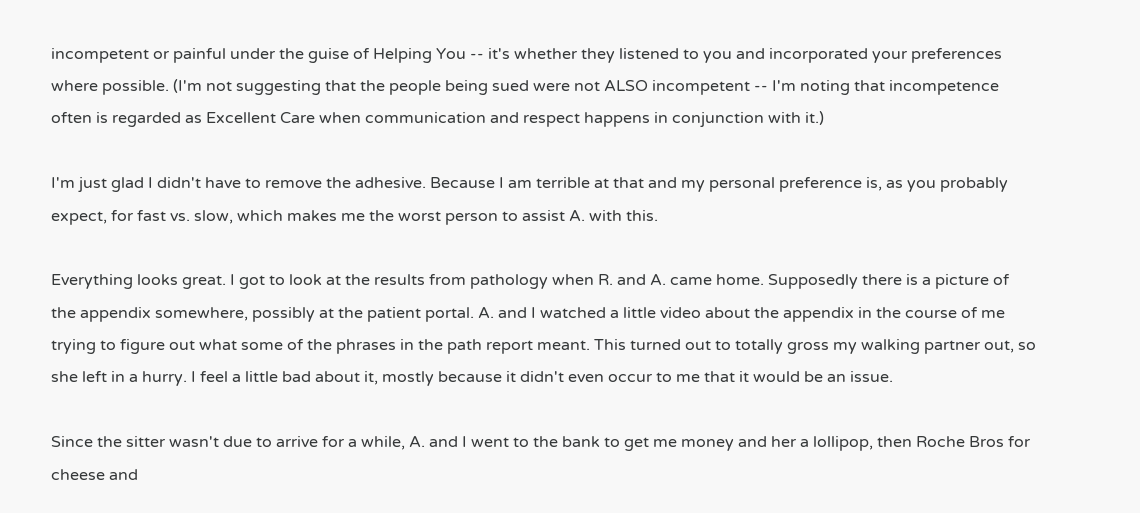incompetent or painful under the guise of Helping You -- it's whether they listened to you and incorporated your preferences where possible. (I'm not suggesting that the people being sued were not ALSO incompetent -- I'm noting that incompetence often is regarded as Excellent Care when communication and respect happens in conjunction with it.)

I'm just glad I didn't have to remove the adhesive. Because I am terrible at that and my personal preference is, as you probably expect, for fast vs. slow, which makes me the worst person to assist A. with this.

Everything looks great. I got to look at the results from pathology when R. and A. came home. Supposedly there is a picture of the appendix somewhere, possibly at the patient portal. A. and I watched a little video about the appendix in the course of me trying to figure out what some of the phrases in the path report meant. This turned out to totally gross my walking partner out, so she left in a hurry. I feel a little bad about it, mostly because it didn't even occur to me that it would be an issue.

Since the sitter wasn't due to arrive for a while, A. and I went to the bank to get me money and her a lollipop, then Roche Bros for cheese and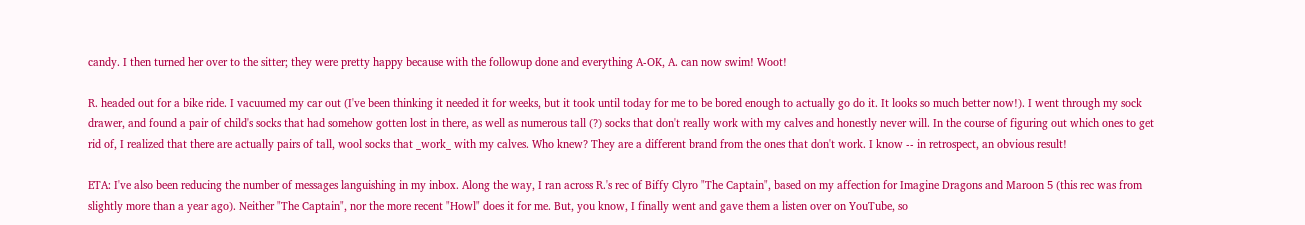candy. I then turned her over to the sitter; they were pretty happy because with the followup done and everything A-OK, A. can now swim! Woot!

R. headed out for a bike ride. I vacuumed my car out (I've been thinking it needed it for weeks, but it took until today for me to be bored enough to actually go do it. It looks so much better now!). I went through my sock drawer, and found a pair of child's socks that had somehow gotten lost in there, as well as numerous tall (?) socks that don't really work with my calves and honestly never will. In the course of figuring out which ones to get rid of, I realized that there are actually pairs of tall, wool socks that _work_ with my calves. Who knew? They are a different brand from the ones that don't work. I know -- in retrospect, an obvious result!

ETA: I've also been reducing the number of messages languishing in my inbox. Along the way, I ran across R.'s rec of Biffy Clyro "The Captain", based on my affection for Imagine Dragons and Maroon 5 (this rec was from slightly more than a year ago). Neither "The Captain", nor the more recent "Howl" does it for me. But, you know, I finally went and gave them a listen over on YouTube, so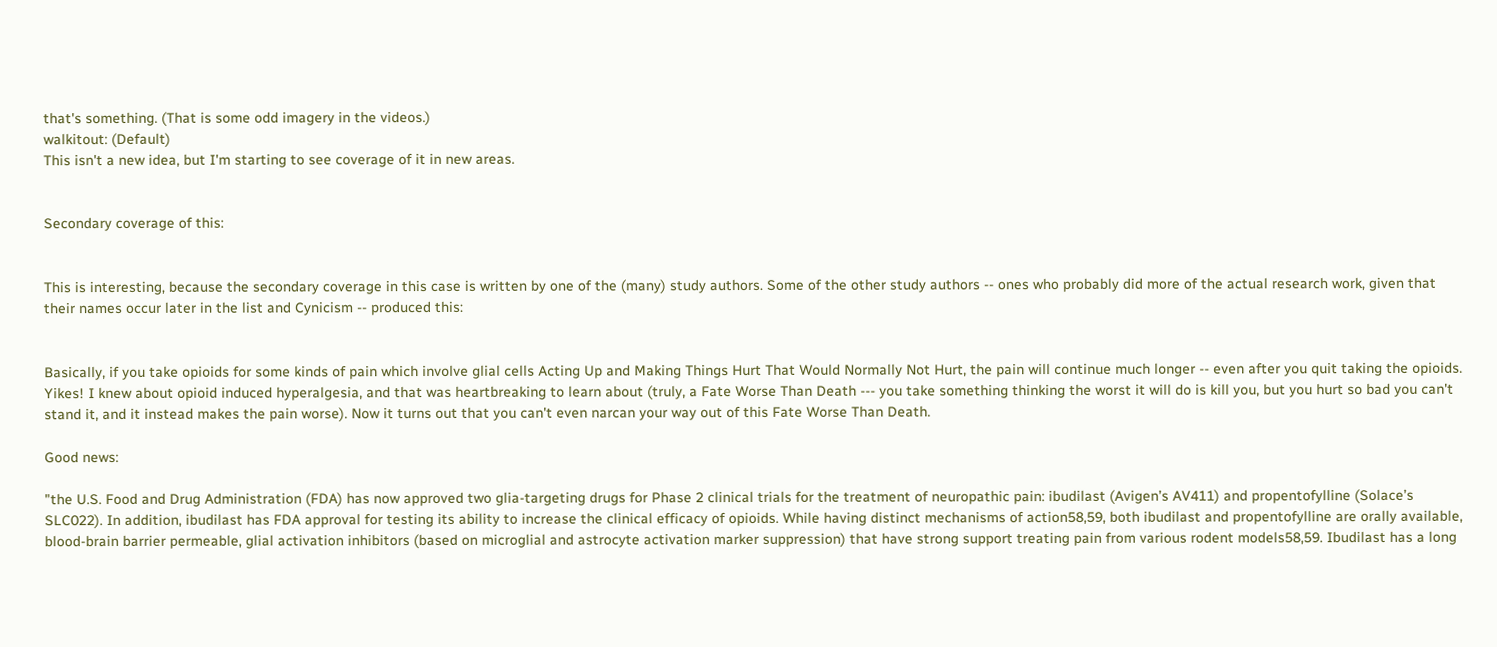that's something. (That is some odd imagery in the videos.)
walkitout: (Default)
This isn't a new idea, but I'm starting to see coverage of it in new areas.


Secondary coverage of this:


This is interesting, because the secondary coverage in this case is written by one of the (many) study authors. Some of the other study authors -- ones who probably did more of the actual research work, given that their names occur later in the list and Cynicism -- produced this:


Basically, if you take opioids for some kinds of pain which involve glial cells Acting Up and Making Things Hurt That Would Normally Not Hurt, the pain will continue much longer -- even after you quit taking the opioids. Yikes! I knew about opioid induced hyperalgesia, and that was heartbreaking to learn about (truly, a Fate Worse Than Death --- you take something thinking the worst it will do is kill you, but you hurt so bad you can't stand it, and it instead makes the pain worse). Now it turns out that you can't even narcan your way out of this Fate Worse Than Death.

Good news:

"the U.S. Food and Drug Administration (FDA) has now approved two glia-targeting drugs for Phase 2 clinical trials for the treatment of neuropathic pain: ibudilast (Avigen’s AV411) and propentofylline (Solace’s SLC022). In addition, ibudilast has FDA approval for testing its ability to increase the clinical efficacy of opioids. While having distinct mechanisms of action58,59, both ibudilast and propentofylline are orally available, blood-brain barrier permeable, glial activation inhibitors (based on microglial and astrocyte activation marker suppression) that have strong support treating pain from various rodent models58,59. Ibudilast has a long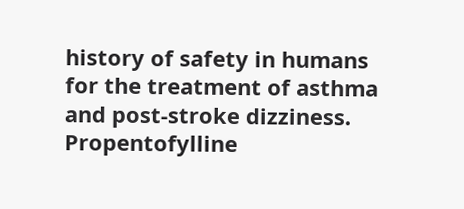history of safety in humans for the treatment of asthma and post-stroke dizziness. Propentofylline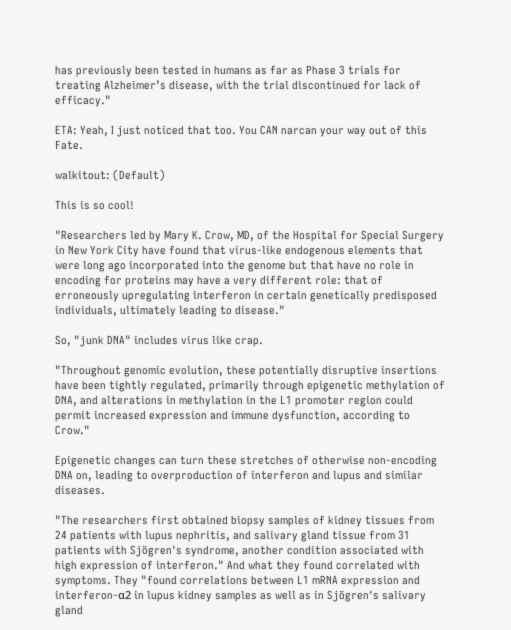has previously been tested in humans as far as Phase 3 trials for treating Alzheimer’s disease, with the trial discontinued for lack of efficacy."

ETA: Yeah, I just noticed that too. You CAN narcan your way out of this Fate.

walkitout: (Default)

This is so cool!

"Researchers led by Mary K. Crow, MD, of the Hospital for Special Surgery in New York City have found that virus-like endogenous elements that were long ago incorporated into the genome but that have no role in encoding for proteins may have a very different role: that of erroneously upregulating interferon in certain genetically predisposed individuals, ultimately leading to disease."

So, "junk DNA" includes virus like crap.

"Throughout genomic evolution, these potentially disruptive insertions have been tightly regulated, primarily through epigenetic methylation of DNA, and alterations in methylation in the L1 promoter region could permit increased expression and immune dysfunction, according to Crow."

Epigenetic changes can turn these stretches of otherwise non-encoding DNA on, leading to overproduction of interferon and lupus and similar diseases.

"The researchers first obtained biopsy samples of kidney tissues from 24 patients with lupus nephritis, and salivary gland tissue from 31 patients with Sjögren's syndrome, another condition associated with high expression of interferon." And what they found correlated with symptoms. They "found correlations between L1 mRNA expression and interferon-α2 in lupus kidney samples as well as in Sjögren's salivary gland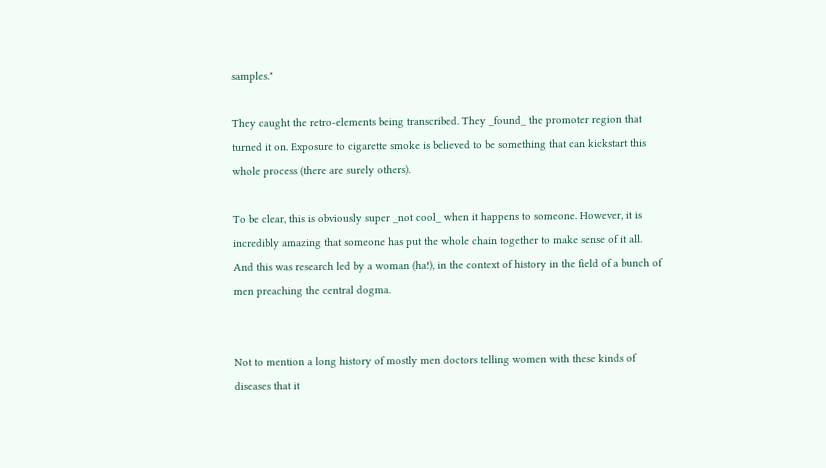samples."

They caught the retro-elements being transcribed. They _found_ the promoter region that turned it on. Exposure to cigarette smoke is believed to be something that can kickstart this whole process (there are surely others).

To be clear, this is obviously super _not cool_ when it happens to someone. However, it is incredibly amazing that someone has put the whole chain together to make sense of it all. And this was research led by a woman (ha!), in the context of history in the field of a bunch of men preaching the central dogma.


Not to mention a long history of mostly men doctors telling women with these kinds of diseases that it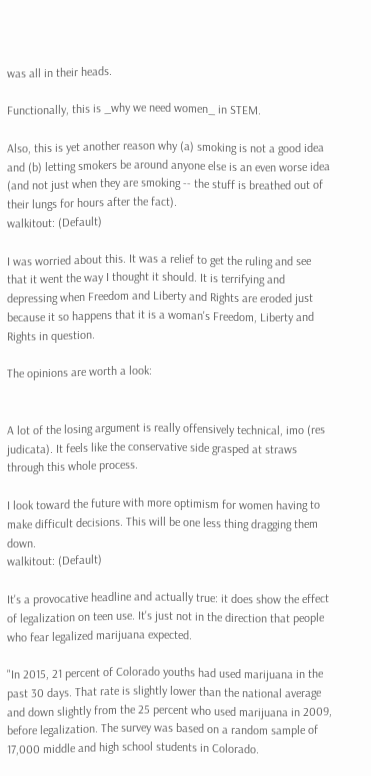was all in their heads.

Functionally, this is _why we need women_ in STEM.

Also, this is yet another reason why (a) smoking is not a good idea and (b) letting smokers be around anyone else is an even worse idea (and not just when they are smoking -- the stuff is breathed out of their lungs for hours after the fact).
walkitout: (Default)

I was worried about this. It was a relief to get the ruling and see that it went the way I thought it should. It is terrifying and depressing when Freedom and Liberty and Rights are eroded just because it so happens that it is a woman's Freedom, Liberty and Rights in question.

The opinions are worth a look:


A lot of the losing argument is really offensively technical, imo (res judicata). It feels like the conservative side grasped at straws through this whole process.

I look toward the future with more optimism for women having to make difficult decisions. This will be one less thing dragging them down.
walkitout: (Default)

It's a provocative headline and actually true: it does show the effect of legalization on teen use. It's just not in the direction that people who fear legalized marijuana expected.

"In 2015, 21 percent of Colorado youths had used marijuana in the past 30 days. That rate is slightly lower than the national average and down slightly from the 25 percent who used marijuana in 2009, before legalization. The survey was based on a random sample of 17,000 middle and high school students in Colorado.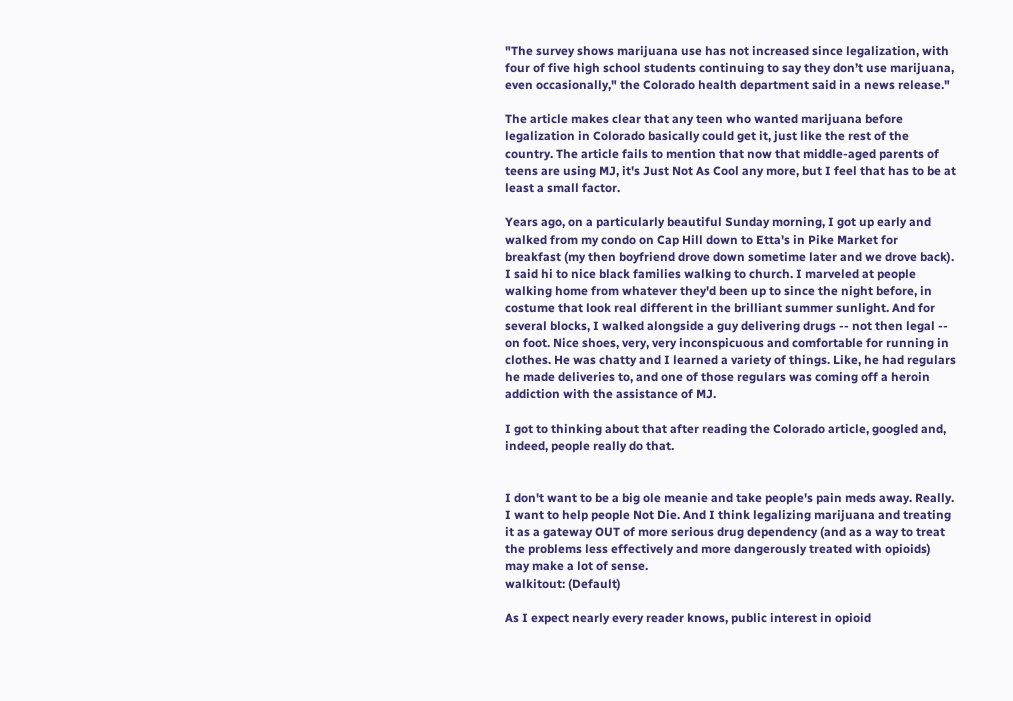"The survey shows marijuana use has not increased since legalization, with four of five high school students continuing to say they don’t use marijuana, even occasionally," the Colorado health department said in a news release."

The article makes clear that any teen who wanted marijuana before legalization in Colorado basically could get it, just like the rest of the country. The article fails to mention that now that middle-aged parents of teens are using MJ, it's Just Not As Cool any more, but I feel that has to be at least a small factor.

Years ago, on a particularly beautiful Sunday morning, I got up early and walked from my condo on Cap Hill down to Etta's in Pike Market for breakfast (my then boyfriend drove down sometime later and we drove back). I said hi to nice black families walking to church. I marveled at people walking home from whatever they'd been up to since the night before, in costume that look real different in the brilliant summer sunlight. And for several blocks, I walked alongside a guy delivering drugs -- not then legal -- on foot. Nice shoes, very, very inconspicuous and comfortable for running in clothes. He was chatty and I learned a variety of things. Like, he had regulars he made deliveries to, and one of those regulars was coming off a heroin addiction with the assistance of MJ.

I got to thinking about that after reading the Colorado article, googled and, indeed, people really do that.


I don't want to be a big ole meanie and take people's pain meds away. Really. I want to help people Not Die. And I think legalizing marijuana and treating it as a gateway OUT of more serious drug dependency (and as a way to treat the problems less effectively and more dangerously treated with opioids) may make a lot of sense.
walkitout: (Default)

As I expect nearly every reader knows, public interest in opioid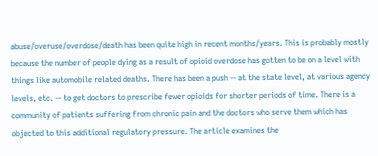abuse/overuse/overdose/death has been quite high in recent months/years. This is probably mostly because the number of people dying as a result of opioid overdose has gotten to be on a level with things like automobile related deaths. There has been a push -- at the state level, at various agency levels, etc. -- to get doctors to prescribe fewer opioids for shorter periods of time. There is a community of patients suffering from chronic pain and the doctors who serve them which has objected to this additional regulatory pressure. The article examines the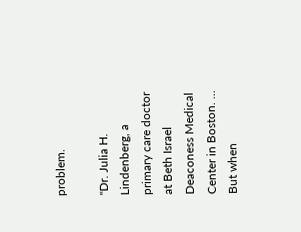problem.

"Dr. Julia H. Lindenberg, a primary care doctor at Beth Israel Deaconess Medical Center in Boston. ... But when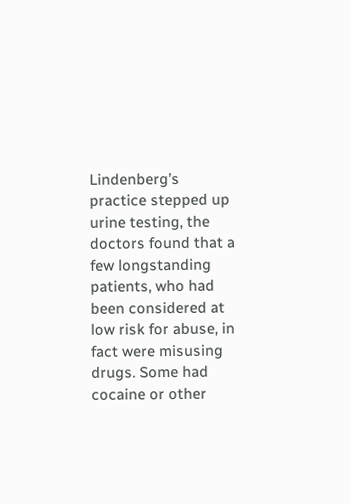Lindenberg’s practice stepped up urine testing, the doctors found that a few longstanding patients, who had been considered at low risk for abuse, in fact were misusing drugs. Some had cocaine or other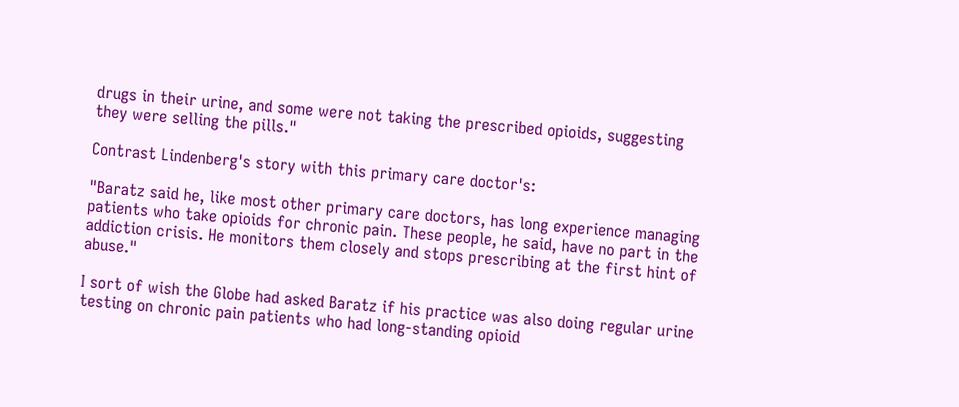drugs in their urine, and some were not taking the prescribed opioids, suggesting they were selling the pills."

Contrast Lindenberg's story with this primary care doctor's:

"Baratz said he, like most other primary care doctors, has long experience managing patients who take opioids for chronic pain. These people, he said, have no part in the addiction crisis. He monitors them closely and stops prescribing at the first hint of abuse."

I sort of wish the Globe had asked Baratz if his practice was also doing regular urine testing on chronic pain patients who had long-standing opioid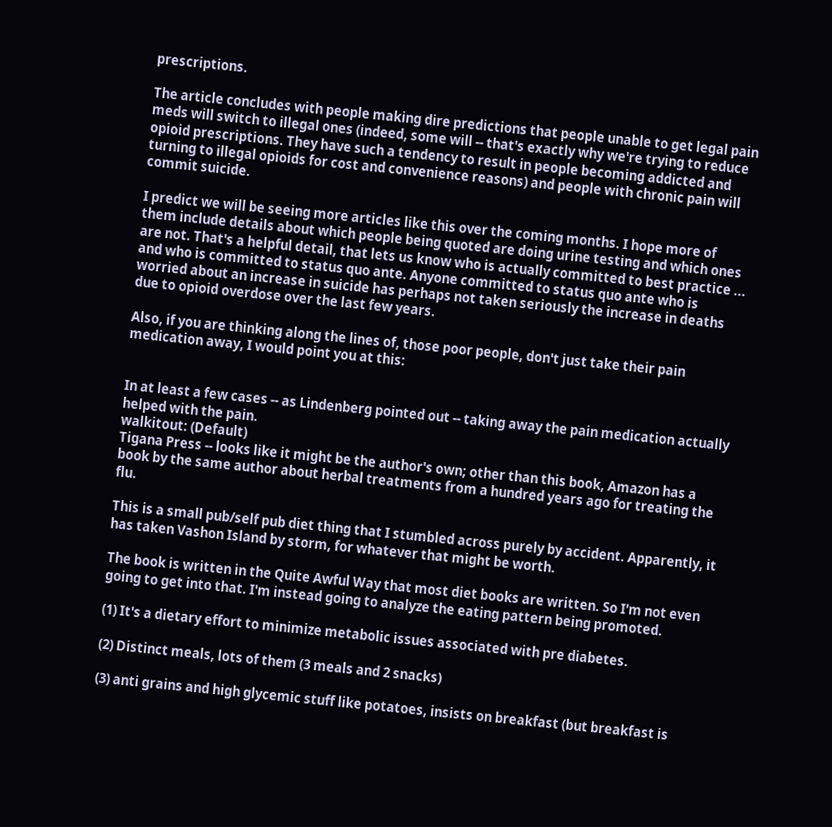prescriptions.

The article concludes with people making dire predictions that people unable to get legal pain meds will switch to illegal ones (indeed, some will -- that's exactly why we're trying to reduce opioid prescriptions. They have such a tendency to result in people becoming addicted and turning to illegal opioids for cost and convenience reasons) and people with chronic pain will commit suicide.

I predict we will be seeing more articles like this over the coming months. I hope more of them include details about which people being quoted are doing urine testing and which ones are not. That's a helpful detail, that lets us know who is actually committed to best practice ... and who is committed to status quo ante. Anyone committed to status quo ante who is worried about an increase in suicide has perhaps not taken seriously the increase in deaths due to opioid overdose over the last few years.

Also, if you are thinking along the lines of, those poor people, don't just take their pain medication away, I would point you at this:


In at least a few cases -- as Lindenberg pointed out -- taking away the pain medication actually helped with the pain.
walkitout: (Default)
Tigana Press -- looks like it might be the author's own; other than this book, Amazon has a book by the same author about herbal treatments from a hundred years ago for treating the flu.

This is a small pub/self pub diet thing that I stumbled across purely by accident. Apparently, it has taken Vashon Island by storm, for whatever that might be worth.

The book is written in the Quite Awful Way that most diet books are written. So I'm not even going to get into that. I'm instead going to analyze the eating pattern being promoted.

(1) It's a dietary effort to minimize metabolic issues associated with pre diabetes.

(2) Distinct meals, lots of them (3 meals and 2 snacks)

(3) anti grains and high glycemic stuff like potatoes, insists on breakfast (but breakfast is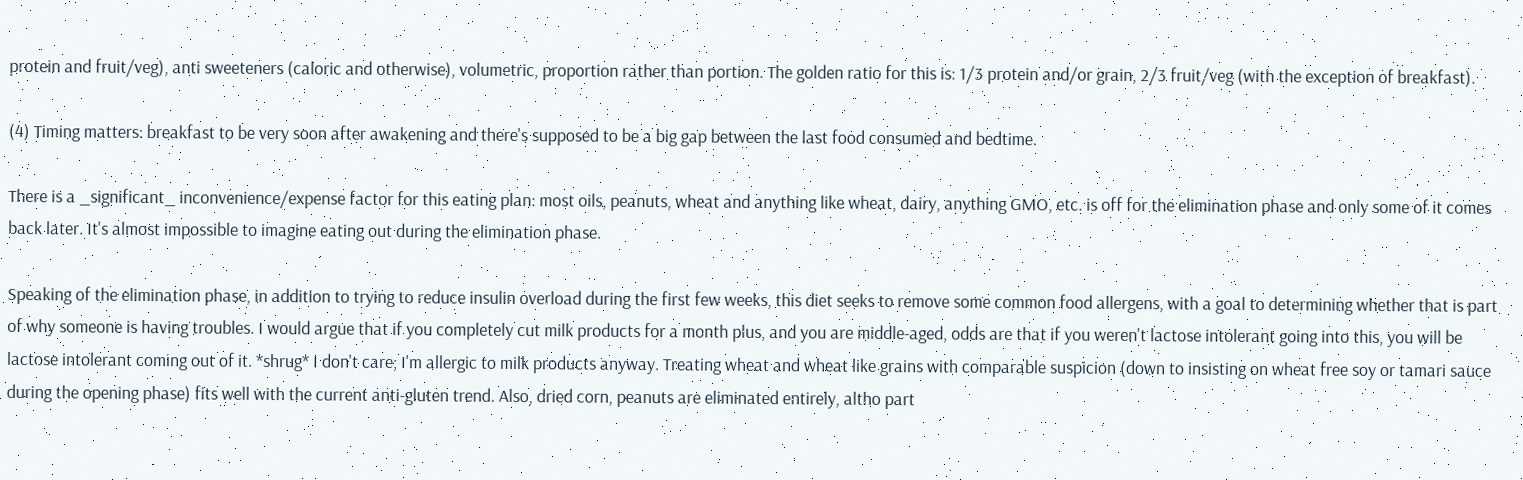protein and fruit/veg), anti sweeteners (caloric and otherwise), volumetric, proportion rather than portion. The golden ratio for this is: 1/3 protein and/or grain, 2/3 fruit/veg (with the exception of breakfast).

(4) Timing matters: breakfast to be very soon after awakening and there's supposed to be a big gap between the last food consumed and bedtime.

There is a _significant_ inconvenience/expense factor for this eating plan: most oils, peanuts, wheat and anything like wheat, dairy, anything GMO, etc. is off for the elimination phase and only some of it comes back later. It's almost impossible to imagine eating out during the elimination phase.

Speaking of the elimination phase, in addition to trying to reduce insulin overload during the first few weeks, this diet seeks to remove some common food allergens, with a goal to determining whether that is part of why someone is having troubles. I would argue that if you completely cut milk products for a month plus, and you are middle-aged, odds are that if you weren't lactose intolerant going into this, you will be lactose intolerant coming out of it. *shrug* I don't care; I'm allergic to milk products anyway. Treating wheat and wheat like grains with comparable suspicion (down to insisting on wheat free soy or tamari sauce during the opening phase) fits well with the current anti-gluten trend. Also, dried corn, peanuts are eliminated entirely, altho part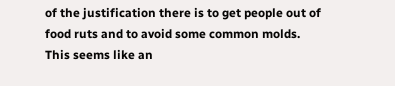of the justification there is to get people out of food ruts and to avoid some common molds. This seems like an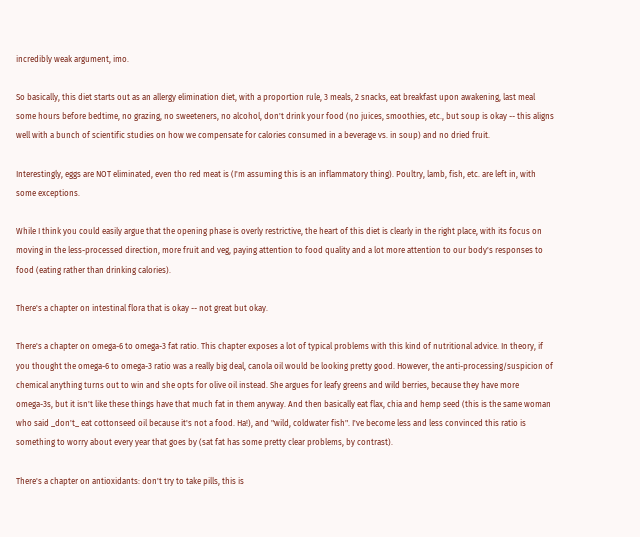incredibly weak argument, imo.

So basically, this diet starts out as an allergy elimination diet, with a proportion rule, 3 meals, 2 snacks, eat breakfast upon awakening, last meal some hours before bedtime, no grazing, no sweeteners, no alcohol, don't drink your food (no juices, smoothies, etc., but soup is okay -- this aligns well with a bunch of scientific studies on how we compensate for calories consumed in a beverage vs. in soup) and no dried fruit.

Interestingly, eggs are NOT eliminated, even tho red meat is (I'm assuming this is an inflammatory thing). Poultry, lamb, fish, etc. are left in, with some exceptions.

While I think you could easily argue that the opening phase is overly restrictive, the heart of this diet is clearly in the right place, with its focus on moving in the less-processed direction, more fruit and veg, paying attention to food quality and a lot more attention to our body's responses to food (eating rather than drinking calories).

There's a chapter on intestinal flora that is okay -- not great but okay.

There's a chapter on omega-6 to omega-3 fat ratio. This chapter exposes a lot of typical problems with this kind of nutritional advice. In theory, if you thought the omega-6 to omega-3 ratio was a really big deal, canola oil would be looking pretty good. However, the anti-processing/suspicion of chemical anything turns out to win and she opts for olive oil instead. She argues for leafy greens and wild berries, because they have more omega-3s, but it isn't like these things have that much fat in them anyway. And then basically eat flax, chia and hemp seed (this is the same woman who said _don't_ eat cottonseed oil because it's not a food. Ha!), and "wild, coldwater fish". I've become less and less convinced this ratio is something to worry about every year that goes by (sat fat has some pretty clear problems, by contrast).

There's a chapter on antioxidants: don't try to take pills, this is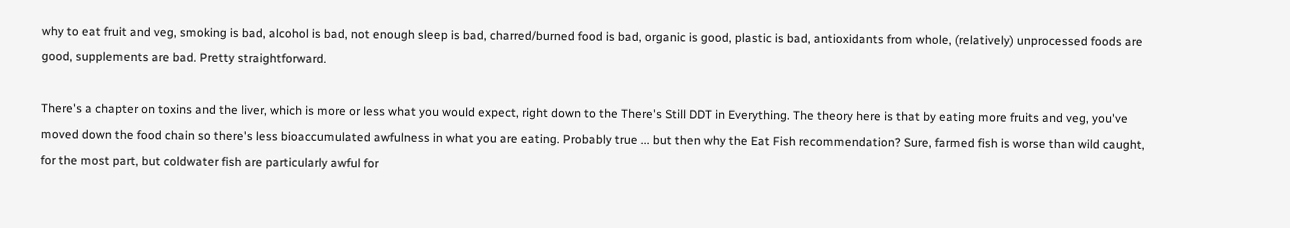why to eat fruit and veg, smoking is bad, alcohol is bad, not enough sleep is bad, charred/burned food is bad, organic is good, plastic is bad, antioxidants from whole, (relatively) unprocessed foods are good, supplements are bad. Pretty straightforward.

There's a chapter on toxins and the liver, which is more or less what you would expect, right down to the There's Still DDT in Everything. The theory here is that by eating more fruits and veg, you've moved down the food chain so there's less bioaccumulated awfulness in what you are eating. Probably true ... but then why the Eat Fish recommendation? Sure, farmed fish is worse than wild caught, for the most part, but coldwater fish are particularly awful for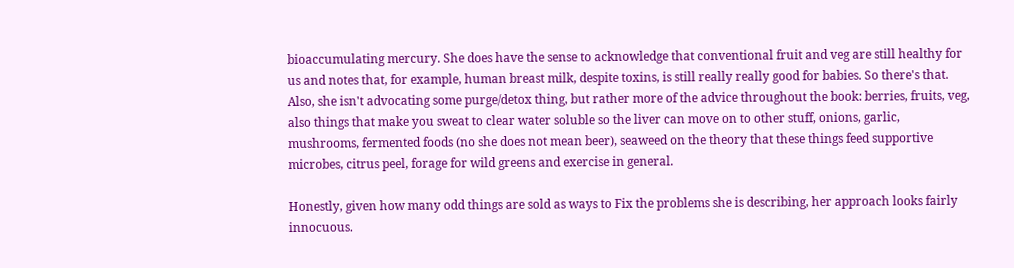bioaccumulating mercury. She does have the sense to acknowledge that conventional fruit and veg are still healthy for us and notes that, for example, human breast milk, despite toxins, is still really really good for babies. So there's that. Also, she isn't advocating some purge/detox thing, but rather more of the advice throughout the book: berries, fruits, veg, also things that make you sweat to clear water soluble so the liver can move on to other stuff, onions, garlic, mushrooms, fermented foods (no she does not mean beer), seaweed on the theory that these things feed supportive microbes, citrus peel, forage for wild greens and exercise in general.

Honestly, given how many odd things are sold as ways to Fix the problems she is describing, her approach looks fairly innocuous.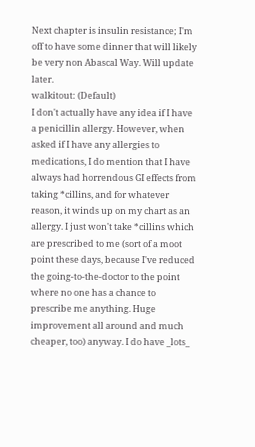Next chapter is insulin resistance; I'm off to have some dinner that will likely be very non Abascal Way. Will update later.
walkitout: (Default)
I don't actually have any idea if I have a penicillin allergy. However, when asked if I have any allergies to medications, I do mention that I have always had horrendous GI effects from taking *cillins, and for whatever reason, it winds up on my chart as an allergy. I just won't take *cillins which are prescribed to me (sort of a moot point these days, because I've reduced the going-to-the-doctor to the point where no one has a chance to prescribe me anything. Huge improvement all around and much cheaper, too) anyway. I do have _lots_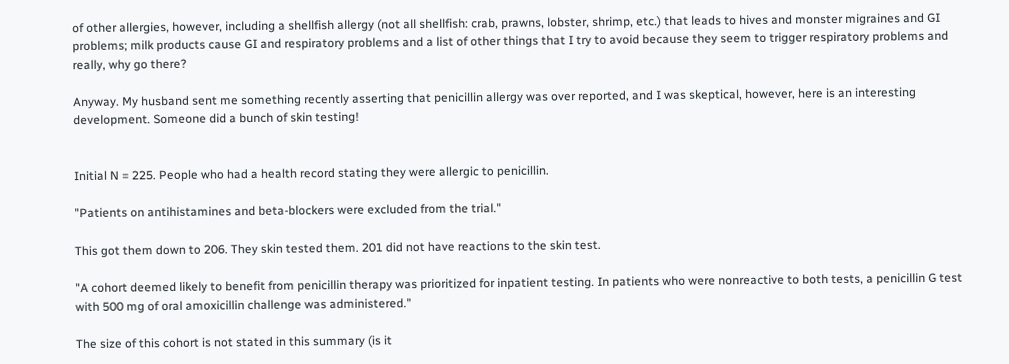of other allergies, however, including a shellfish allergy (not all shellfish: crab, prawns, lobster, shrimp, etc.) that leads to hives and monster migraines and GI problems; milk products cause GI and respiratory problems and a list of other things that I try to avoid because they seem to trigger respiratory problems and really, why go there?

Anyway. My husband sent me something recently asserting that penicillin allergy was over reported, and I was skeptical, however, here is an interesting development. Someone did a bunch of skin testing!


Initial N = 225. People who had a health record stating they were allergic to penicillin.

"Patients on antihistamines and beta-blockers were excluded from the trial."

This got them down to 206. They skin tested them. 201 did not have reactions to the skin test.

"A cohort deemed likely to benefit from penicillin therapy was prioritized for inpatient testing. In patients who were nonreactive to both tests, a penicillin G test with 500 mg of oral amoxicillin challenge was administered."

The size of this cohort is not stated in this summary (is it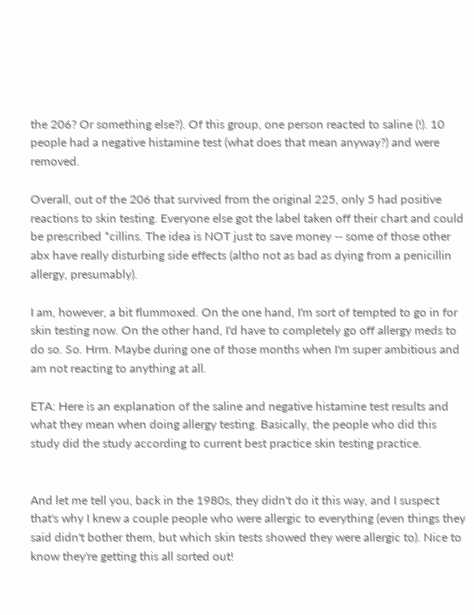the 206? Or something else?). Of this group, one person reacted to saline (!). 10 people had a negative histamine test (what does that mean anyway?) and were removed.

Overall, out of the 206 that survived from the original 225, only 5 had positive reactions to skin testing. Everyone else got the label taken off their chart and could be prescribed *cillins. The idea is NOT just to save money -- some of those other abx have really disturbing side effects (altho not as bad as dying from a penicillin allergy, presumably).

I am, however, a bit flummoxed. On the one hand, I'm sort of tempted to go in for skin testing now. On the other hand, I'd have to completely go off allergy meds to do so. So. Hrm. Maybe during one of those months when I'm super ambitious and am not reacting to anything at all.

ETA: Here is an explanation of the saline and negative histamine test results and what they mean when doing allergy testing. Basically, the people who did this study did the study according to current best practice skin testing practice.


And let me tell you, back in the 1980s, they didn't do it this way, and I suspect that's why I knew a couple people who were allergic to everything (even things they said didn't bother them, but which skin tests showed they were allergic to). Nice to know they're getting this all sorted out!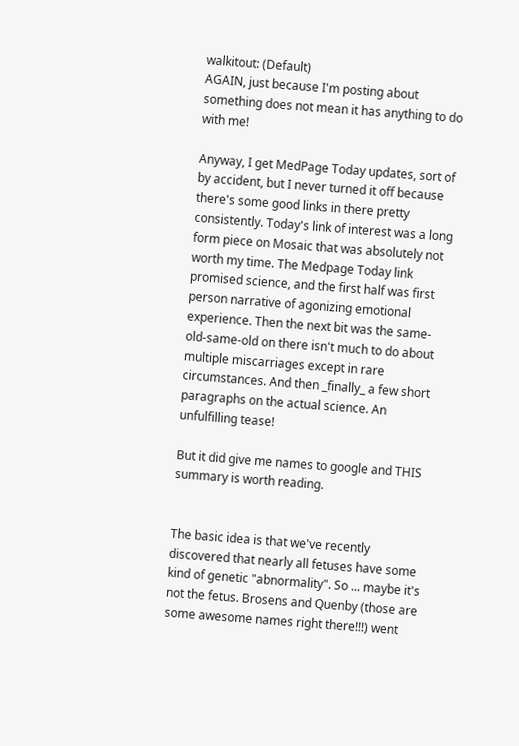walkitout: (Default)
AGAIN, just because I'm posting about something does not mean it has anything to do with me!

Anyway, I get MedPage Today updates, sort of by accident, but I never turned it off because there's some good links in there pretty consistently. Today's link of interest was a long form piece on Mosaic that was absolutely not worth my time. The Medpage Today link promised science, and the first half was first person narrative of agonizing emotional experience. Then the next bit was the same-old-same-old on there isn't much to do about multiple miscarriages except in rare circumstances. And then _finally_ a few short paragraphs on the actual science. An unfulfilling tease!

But it did give me names to google and THIS summary is worth reading.


The basic idea is that we've recently discovered that nearly all fetuses have some kind of genetic "abnormality". So ... maybe it's not the fetus. Brosens and Quenby (those are some awesome names right there!!!) went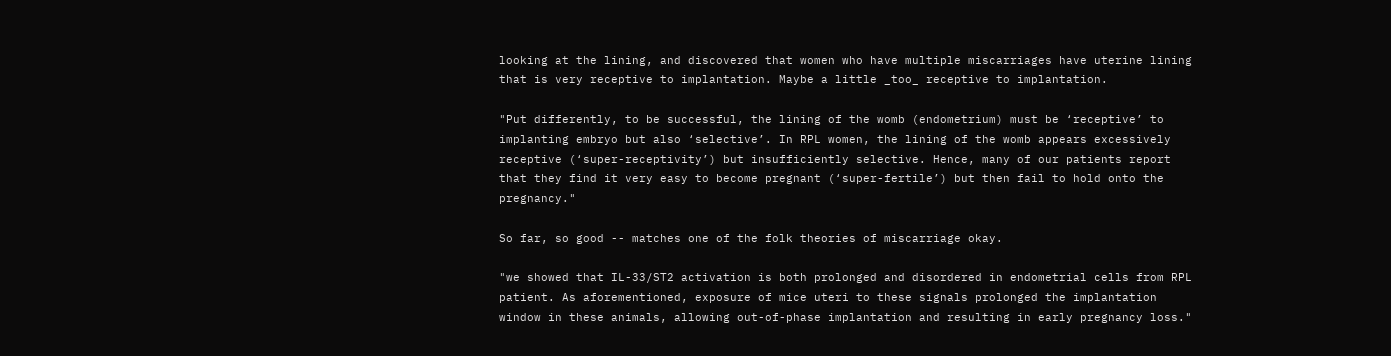looking at the lining, and discovered that women who have multiple miscarriages have uterine lining that is very receptive to implantation. Maybe a little _too_ receptive to implantation.

"Put differently, to be successful, the lining of the womb (endometrium) must be ‘receptive’ to implanting embryo but also ‘selective’. In RPL women, the lining of the womb appears excessively receptive (‘super-receptivity’) but insufficiently selective. Hence, many of our patients report that they find it very easy to become pregnant (‘super-fertile’) but then fail to hold onto the pregnancy."

So far, so good -- matches one of the folk theories of miscarriage okay.

"we showed that IL-33/ST2 activation is both prolonged and disordered in endometrial cells from RPL patient. As aforementioned, exposure of mice uteri to these signals prolonged the implantation window in these animals, allowing out-of-phase implantation and resulting in early pregnancy loss."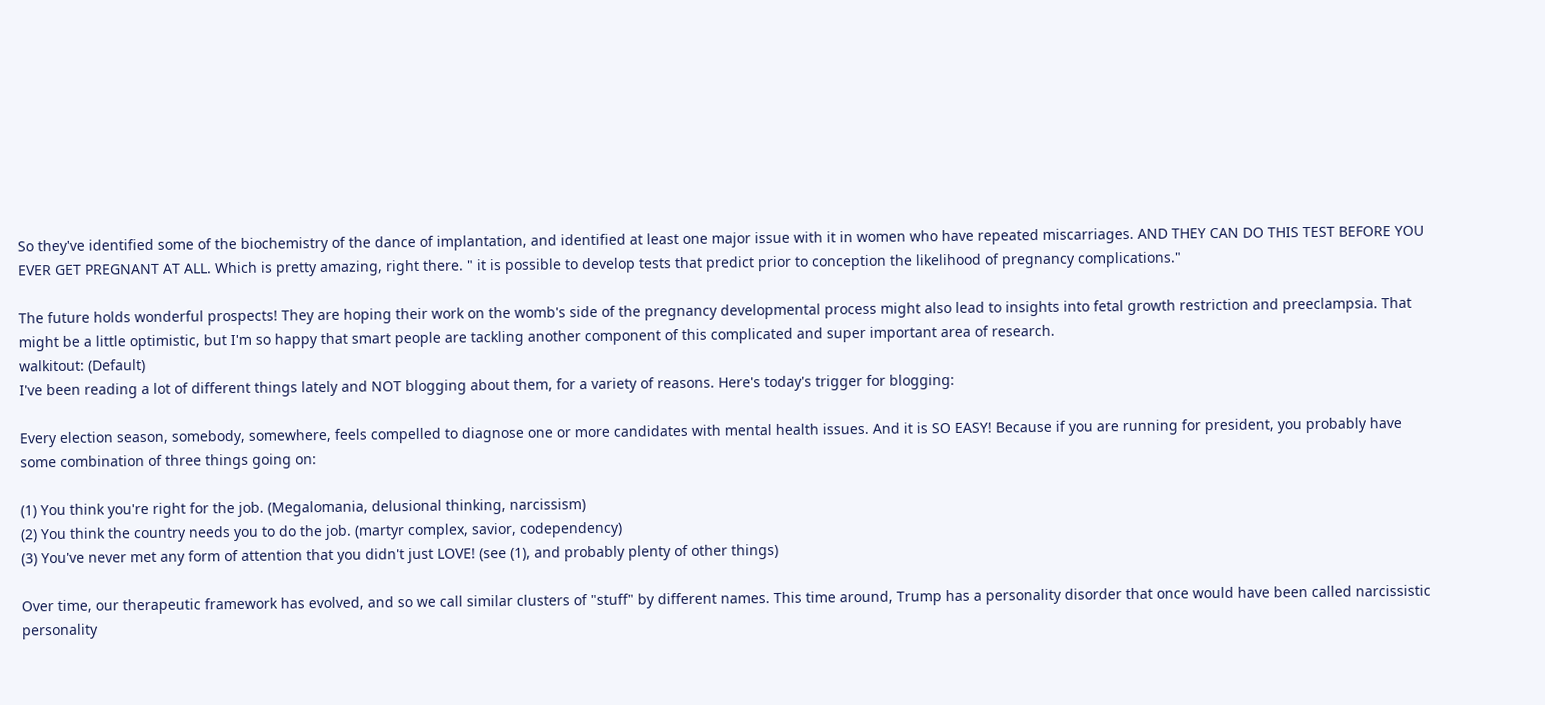So they've identified some of the biochemistry of the dance of implantation, and identified at least one major issue with it in women who have repeated miscarriages. AND THEY CAN DO THIS TEST BEFORE YOU EVER GET PREGNANT AT ALL. Which is pretty amazing, right there. " it is possible to develop tests that predict prior to conception the likelihood of pregnancy complications."

The future holds wonderful prospects! They are hoping their work on the womb's side of the pregnancy developmental process might also lead to insights into fetal growth restriction and preeclampsia. That might be a little optimistic, but I'm so happy that smart people are tackling another component of this complicated and super important area of research.
walkitout: (Default)
I've been reading a lot of different things lately and NOT blogging about them, for a variety of reasons. Here's today's trigger for blogging:

Every election season, somebody, somewhere, feels compelled to diagnose one or more candidates with mental health issues. And it is SO EASY! Because if you are running for president, you probably have some combination of three things going on:

(1) You think you're right for the job. (Megalomania, delusional thinking, narcissism)
(2) You think the country needs you to do the job. (martyr complex, savior, codependency)
(3) You've never met any form of attention that you didn't just LOVE! (see (1), and probably plenty of other things)

Over time, our therapeutic framework has evolved, and so we call similar clusters of "stuff" by different names. This time around, Trump has a personality disorder that once would have been called narcissistic personality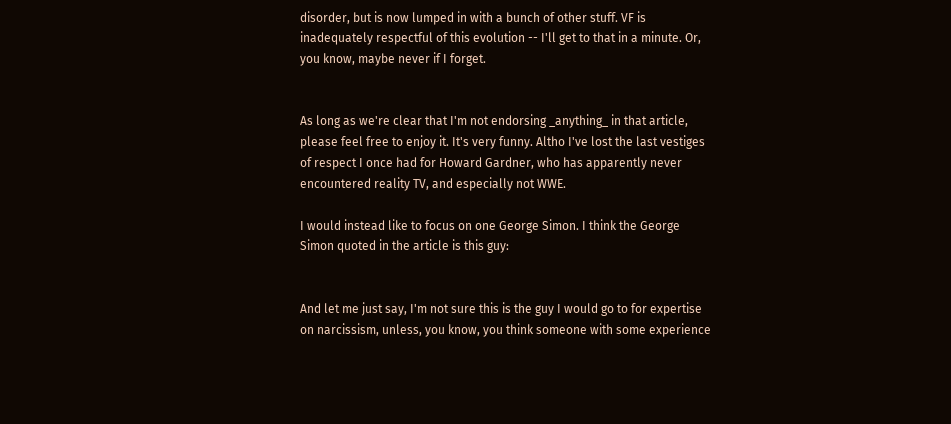disorder, but is now lumped in with a bunch of other stuff. VF is inadequately respectful of this evolution -- I'll get to that in a minute. Or, you know, maybe never if I forget.


As long as we're clear that I'm not endorsing _anything_ in that article, please feel free to enjoy it. It's very funny. Altho I've lost the last vestiges of respect I once had for Howard Gardner, who has apparently never encountered reality TV, and especially not WWE.

I would instead like to focus on one George Simon. I think the George Simon quoted in the article is this guy:


And let me just say, I'm not sure this is the guy I would go to for expertise on narcissism, unless, you know, you think someone with some experience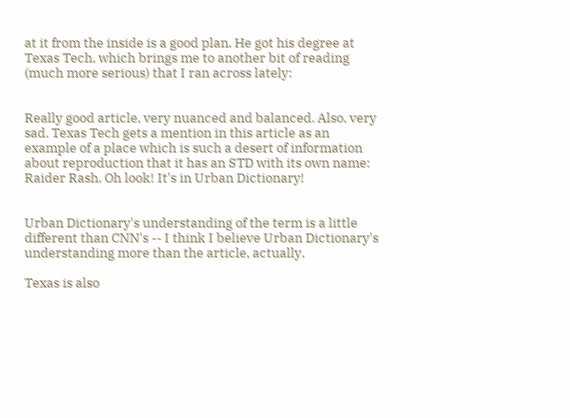at it from the inside is a good plan. He got his degree at Texas Tech, which brings me to another bit of reading (much more serious) that I ran across lately:


Really good article, very nuanced and balanced. Also, very sad. Texas Tech gets a mention in this article as an example of a place which is such a desert of information about reproduction that it has an STD with its own name: Raider Rash. Oh look! It's in Urban Dictionary!


Urban Dictionary's understanding of the term is a little different than CNN's -- I think I believe Urban Dictionary's understanding more than the article, actually.

Texas is also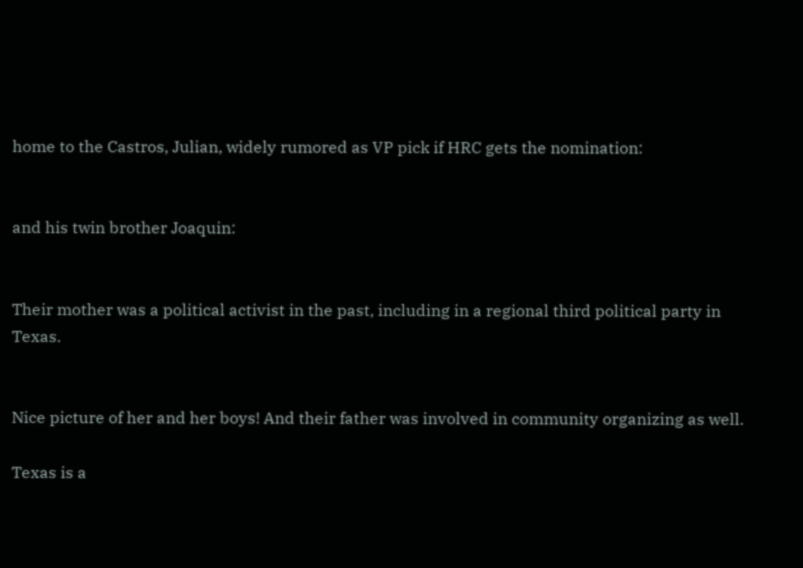home to the Castros, Julian, widely rumored as VP pick if HRC gets the nomination:


and his twin brother Joaquin:


Their mother was a political activist in the past, including in a regional third political party in Texas.


Nice picture of her and her boys! And their father was involved in community organizing as well.

Texas is a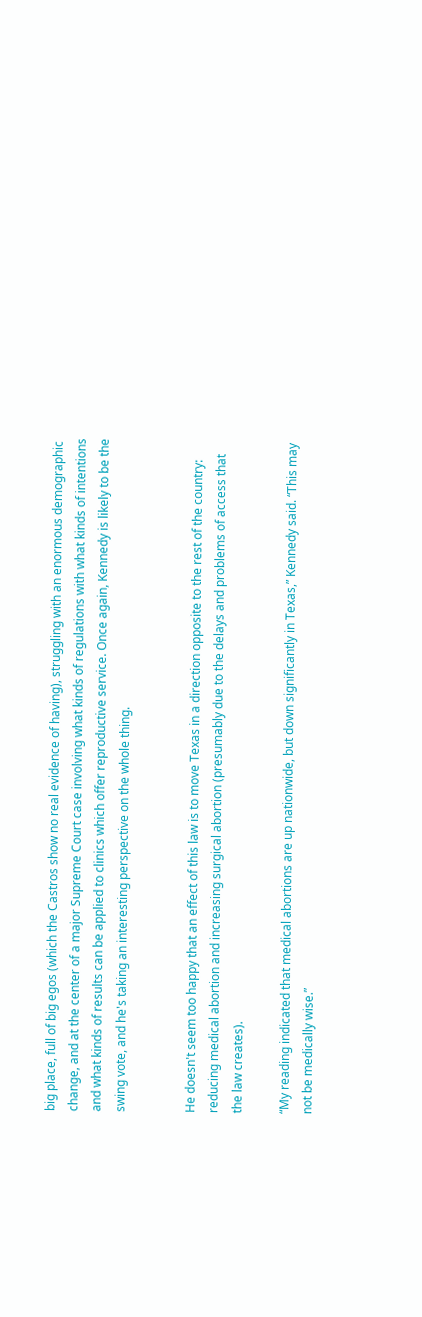big place, full of big egos (which the Castros show no real evidence of having), struggling with an enormous demographic change, and at the center of a major Supreme Court case involving what kinds of regulations with what kinds of intentions and what kinds of results can be applied to clinics which offer reproductive service. Once again, Kennedy is likely to be the swing vote, and he's taking an interesting perspective on the whole thing.


He doesn't seem too happy that an effect of this law is to move Texas in a direction opposite to the rest of the country: reducing medical abortion and increasing surgical abortion (presumably due to the delays and problems of access that the law creates).

“My reading indicated that medical abortions are up nationwide, but down significantly in Texas,” Kennedy said. “This may not be medically wise.”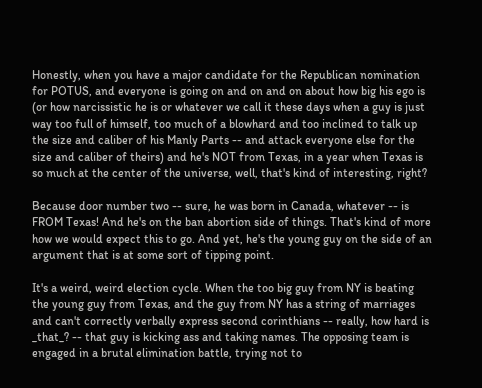Honestly, when you have a major candidate for the Republican nomination for POTUS, and everyone is going on and on and on about how big his ego is (or how narcissistic he is or whatever we call it these days when a guy is just way too full of himself, too much of a blowhard and too inclined to talk up the size and caliber of his Manly Parts -- and attack everyone else for the size and caliber of theirs) and he's NOT from Texas, in a year when Texas is so much at the center of the universe, well, that's kind of interesting, right?

Because door number two -- sure, he was born in Canada, whatever -- is FROM Texas! And he's on the ban abortion side of things. That's kind of more how we would expect this to go. And yet, he's the young guy on the side of an argument that is at some sort of tipping point.

It's a weird, weird election cycle. When the too big guy from NY is beating the young guy from Texas, and the guy from NY has a string of marriages and can't correctly verbally express second corinthians -- really, how hard is _that_? -- that guy is kicking ass and taking names. The opposing team is engaged in a brutal elimination battle, trying not to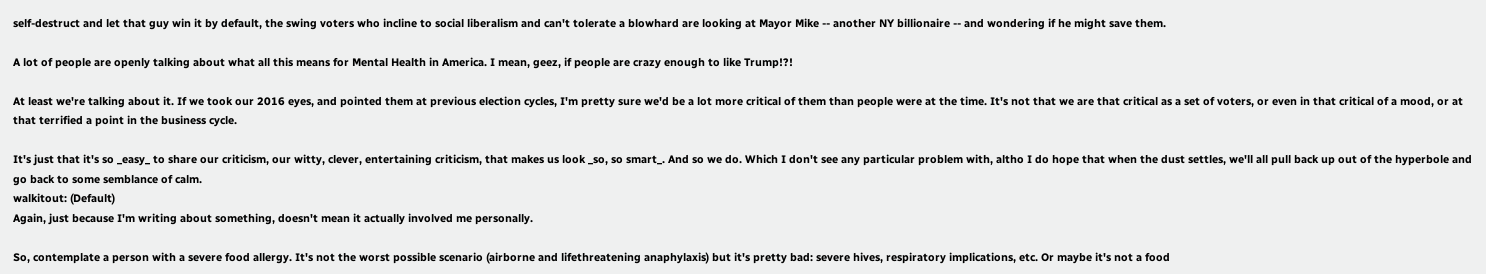self-destruct and let that guy win it by default, the swing voters who incline to social liberalism and can't tolerate a blowhard are looking at Mayor Mike -- another NY billionaire -- and wondering if he might save them.

A lot of people are openly talking about what all this means for Mental Health in America. I mean, geez, if people are crazy enough to like Trump!?!

At least we're talking about it. If we took our 2016 eyes, and pointed them at previous election cycles, I'm pretty sure we'd be a lot more critical of them than people were at the time. It's not that we are that critical as a set of voters, or even in that critical of a mood, or at that terrified a point in the business cycle.

It's just that it's so _easy_ to share our criticism, our witty, clever, entertaining criticism, that makes us look _so, so smart_. And so we do. Which I don't see any particular problem with, altho I do hope that when the dust settles, we'll all pull back up out of the hyperbole and go back to some semblance of calm.
walkitout: (Default)
Again, just because I'm writing about something, doesn't mean it actually involved me personally.

So, contemplate a person with a severe food allergy. It's not the worst possible scenario (airborne and lifethreatening anaphylaxis) but it's pretty bad: severe hives, respiratory implications, etc. Or maybe it's not a food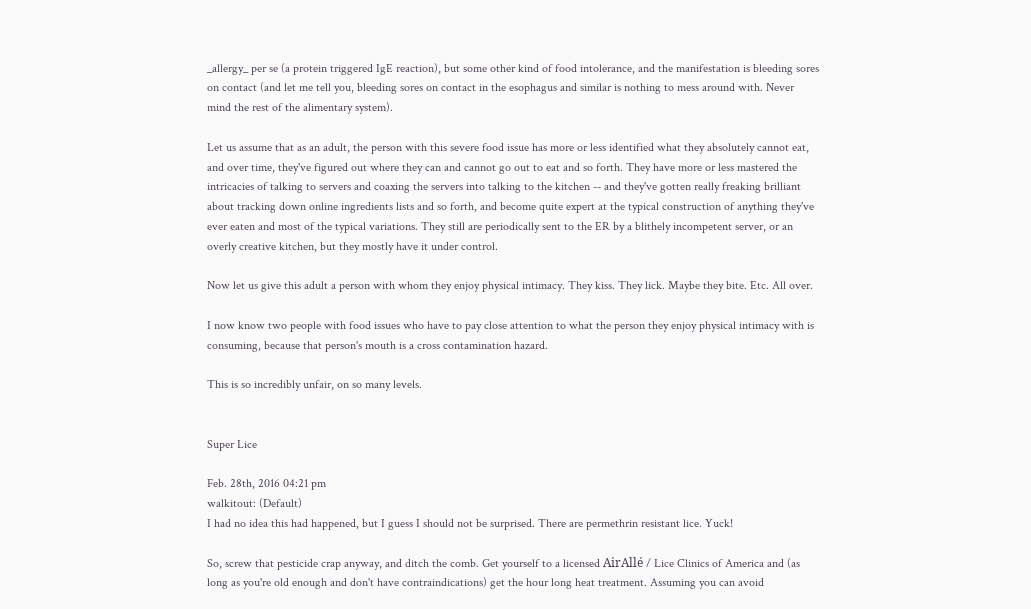_allergy_ per se (a protein triggered IgE reaction), but some other kind of food intolerance, and the manifestation is bleeding sores on contact (and let me tell you, bleeding sores on contact in the esophagus and similar is nothing to mess around with. Never mind the rest of the alimentary system).

Let us assume that as an adult, the person with this severe food issue has more or less identified what they absolutely cannot eat, and over time, they've figured out where they can and cannot go out to eat and so forth. They have more or less mastered the intricacies of talking to servers and coaxing the servers into talking to the kitchen -- and they've gotten really freaking brilliant about tracking down online ingredients lists and so forth, and become quite expert at the typical construction of anything they've ever eaten and most of the typical variations. They still are periodically sent to the ER by a blithely incompetent server, or an overly creative kitchen, but they mostly have it under control.

Now let us give this adult a person with whom they enjoy physical intimacy. They kiss. They lick. Maybe they bite. Etc. All over.

I now know two people with food issues who have to pay close attention to what the person they enjoy physical intimacy with is consuming, because that person's mouth is a cross contamination hazard.

This is so incredibly unfair, on so many levels.


Super Lice

Feb. 28th, 2016 04:21 pm
walkitout: (Default)
I had no idea this had happened, but I guess I should not be surprised. There are permethrin resistant lice. Yuck!

So, screw that pesticide crap anyway, and ditch the comb. Get yourself to a licensed AirAllé / Lice Clinics of America and (as long as you're old enough and don't have contraindications) get the hour long heat treatment. Assuming you can avoid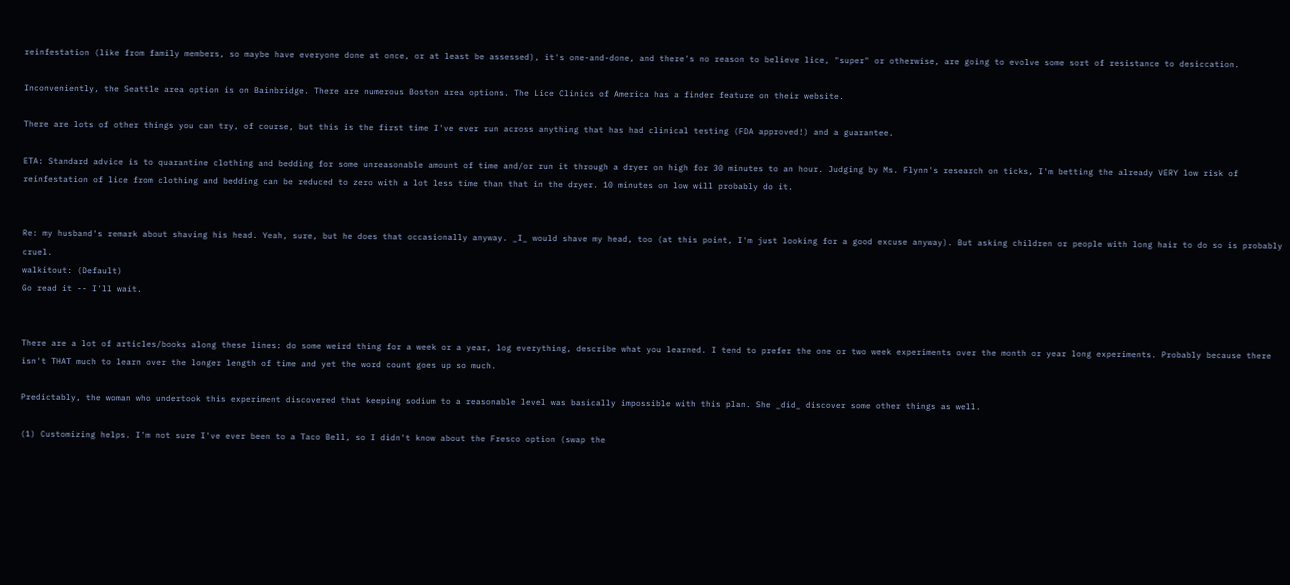reinfestation (like from family members, so maybe have everyone done at once, or at least be assessed), it's one-and-done, and there's no reason to believe lice, "super" or otherwise, are going to evolve some sort of resistance to desiccation.

Inconveniently, the Seattle area option is on Bainbridge. There are numerous Boston area options. The Lice Clinics of America has a finder feature on their website.

There are lots of other things you can try, of course, but this is the first time I've ever run across anything that has had clinical testing (FDA approved!) and a guarantee.

ETA: Standard advice is to quarantine clothing and bedding for some unreasonable amount of time and/or run it through a dryer on high for 30 minutes to an hour. Judging by Ms. Flynn's research on ticks, I'm betting the already VERY low risk of reinfestation of lice from clothing and bedding can be reduced to zero with a lot less time than that in the dryer. 10 minutes on low will probably do it.


Re: my husband's remark about shaving his head. Yeah, sure, but he does that occasionally anyway. _I_ would shave my head, too (at this point, I'm just looking for a good excuse anyway). But asking children or people with long hair to do so is probably cruel.
walkitout: (Default)
Go read it -- I'll wait.


There are a lot of articles/books along these lines: do some weird thing for a week or a year, log everything, describe what you learned. I tend to prefer the one or two week experiments over the month or year long experiments. Probably because there isn't THAT much to learn over the longer length of time and yet the word count goes up so much.

Predictably, the woman who undertook this experiment discovered that keeping sodium to a reasonable level was basically impossible with this plan. She _did_ discover some other things as well.

(1) Customizing helps. I'm not sure I've ever been to a Taco Bell, so I didn't know about the Fresco option (swap the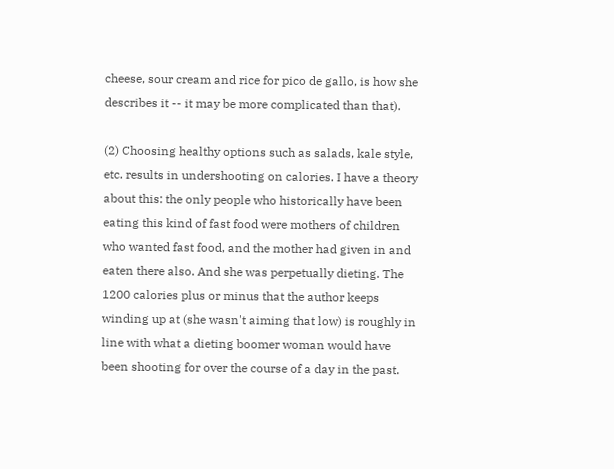cheese, sour cream and rice for pico de gallo, is how she describes it -- it may be more complicated than that).

(2) Choosing healthy options such as salads, kale style, etc. results in undershooting on calories. I have a theory about this: the only people who historically have been eating this kind of fast food were mothers of children who wanted fast food, and the mother had given in and eaten there also. And she was perpetually dieting. The 1200 calories plus or minus that the author keeps winding up at (she wasn't aiming that low) is roughly in line with what a dieting boomer woman would have been shooting for over the course of a day in the past.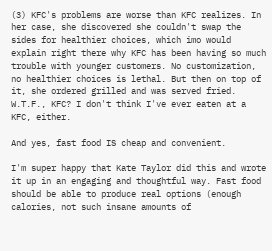(3) KFC's problems are worse than KFC realizes. In her case, she discovered she couldn't swap the sides for healthier choices, which imo would explain right there why KFC has been having so much trouble with younger customers. No customization, no healthier choices is lethal. But then on top of it, she ordered grilled and was served fried. W.T.F., KFC? I don't think I've ever eaten at a KFC, either.

And yes, fast food IS cheap and convenient.

I'm super happy that Kate Taylor did this and wrote it up in an engaging and thoughtful way. Fast food should be able to produce real options (enough calories, not such insane amounts of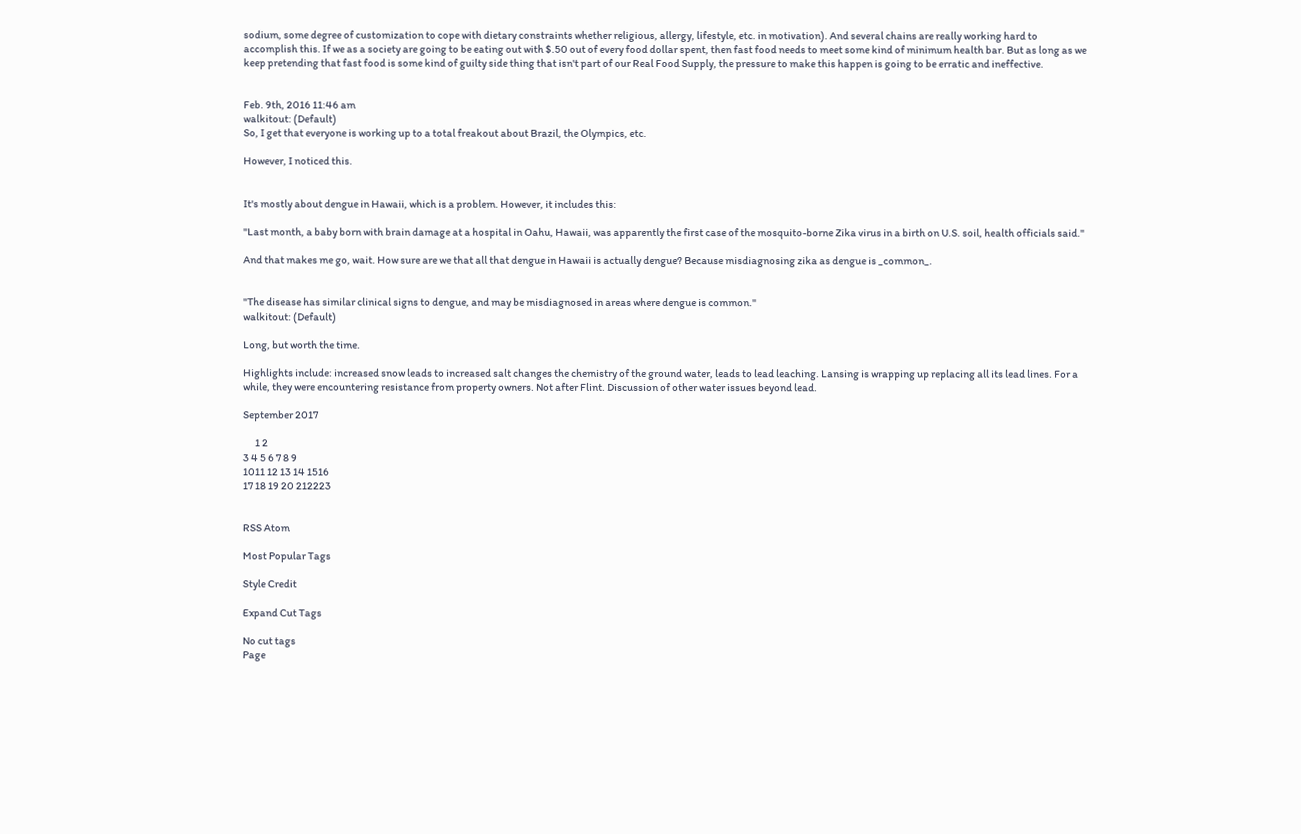sodium, some degree of customization to cope with dietary constraints whether religious, allergy, lifestyle, etc. in motivation). And several chains are really working hard to accomplish this. If we as a society are going to be eating out with $.50 out of every food dollar spent, then fast food needs to meet some kind of minimum health bar. But as long as we keep pretending that fast food is some kind of guilty side thing that isn't part of our Real Food Supply, the pressure to make this happen is going to be erratic and ineffective.


Feb. 9th, 2016 11:46 am
walkitout: (Default)
So, I get that everyone is working up to a total freakout about Brazil, the Olympics, etc.

However, I noticed this.


It's mostly about dengue in Hawaii, which is a problem. However, it includes this:

"Last month, a baby born with brain damage at a hospital in Oahu, Hawaii, was apparently the first case of the mosquito-borne Zika virus in a birth on U.S. soil, health officials said."

And that makes me go, wait. How sure are we that all that dengue in Hawaii is actually dengue? Because misdiagnosing zika as dengue is _common_.


"The disease has similar clinical signs to dengue, and may be misdiagnosed in areas where dengue is common."
walkitout: (Default)

Long, but worth the time.

Highlights include: increased snow leads to increased salt changes the chemistry of the ground water, leads to lead leaching. Lansing is wrapping up replacing all its lead lines. For a while, they were encountering resistance from property owners. Not after Flint. Discussion of other water issues beyond lead.

September 2017

      1 2
3 4 5 6 7 8 9
1011 12 13 14 1516
17 18 19 20 212223


RSS Atom

Most Popular Tags

Style Credit

Expand Cut Tags

No cut tags
Page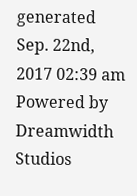generated Sep. 22nd, 2017 02:39 am
Powered by Dreamwidth Studios